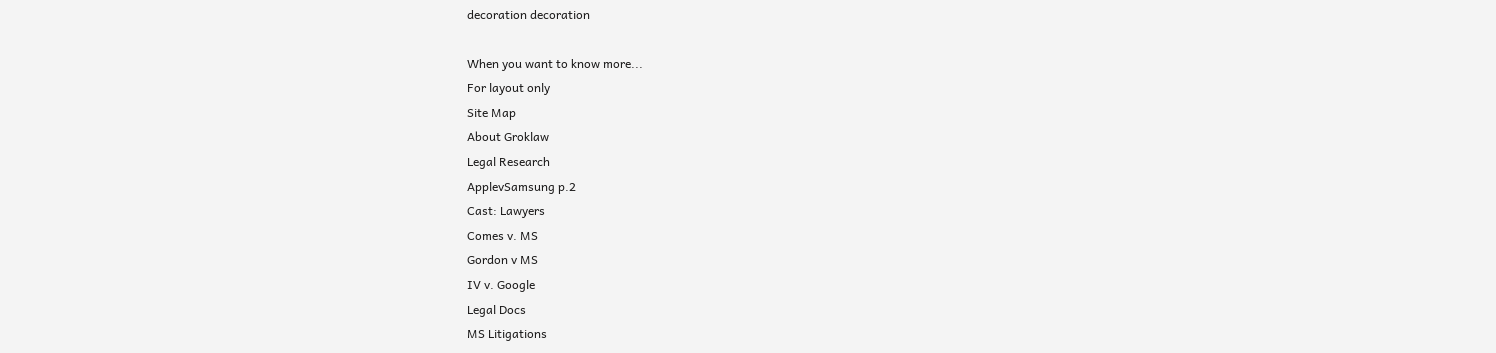decoration decoration

When you want to know more...
For layout only
Site Map
About Groklaw
Legal Research
ApplevSamsung p.2
Cast: Lawyers
Comes v. MS
Gordon v MS
IV v. Google
Legal Docs
MS Litigations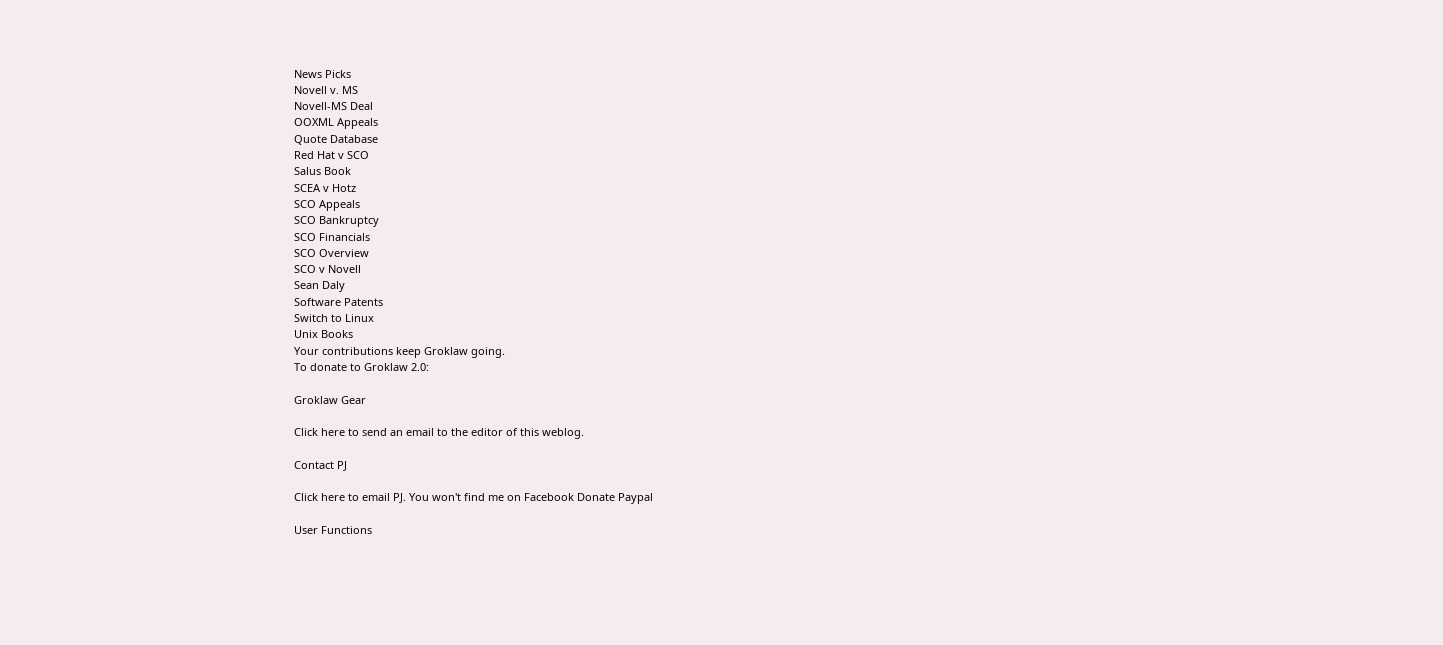News Picks
Novell v. MS
Novell-MS Deal
OOXML Appeals
Quote Database
Red Hat v SCO
Salus Book
SCEA v Hotz
SCO Appeals
SCO Bankruptcy
SCO Financials
SCO Overview
SCO v Novell
Sean Daly
Software Patents
Switch to Linux
Unix Books
Your contributions keep Groklaw going.
To donate to Groklaw 2.0:

Groklaw Gear

Click here to send an email to the editor of this weblog.

Contact PJ

Click here to email PJ. You won't find me on Facebook Donate Paypal

User Functions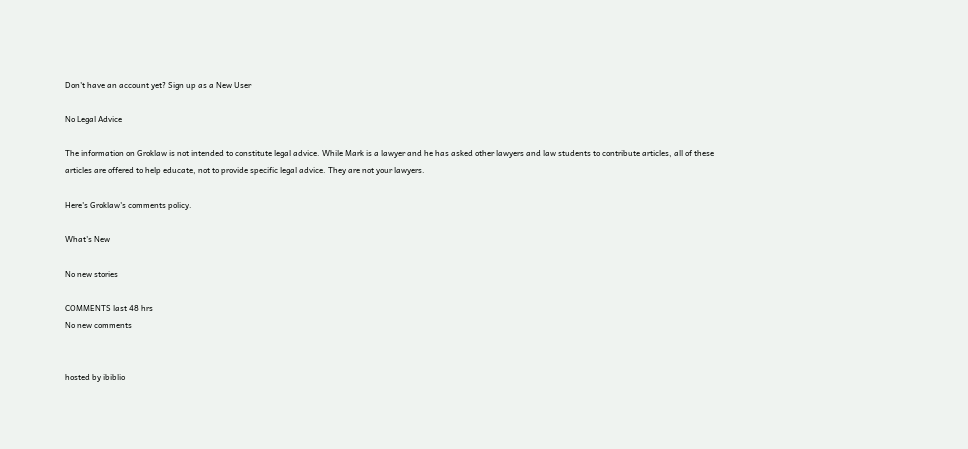Don't have an account yet? Sign up as a New User

No Legal Advice

The information on Groklaw is not intended to constitute legal advice. While Mark is a lawyer and he has asked other lawyers and law students to contribute articles, all of these articles are offered to help educate, not to provide specific legal advice. They are not your lawyers.

Here's Groklaw's comments policy.

What's New

No new stories

COMMENTS last 48 hrs
No new comments


hosted by ibiblio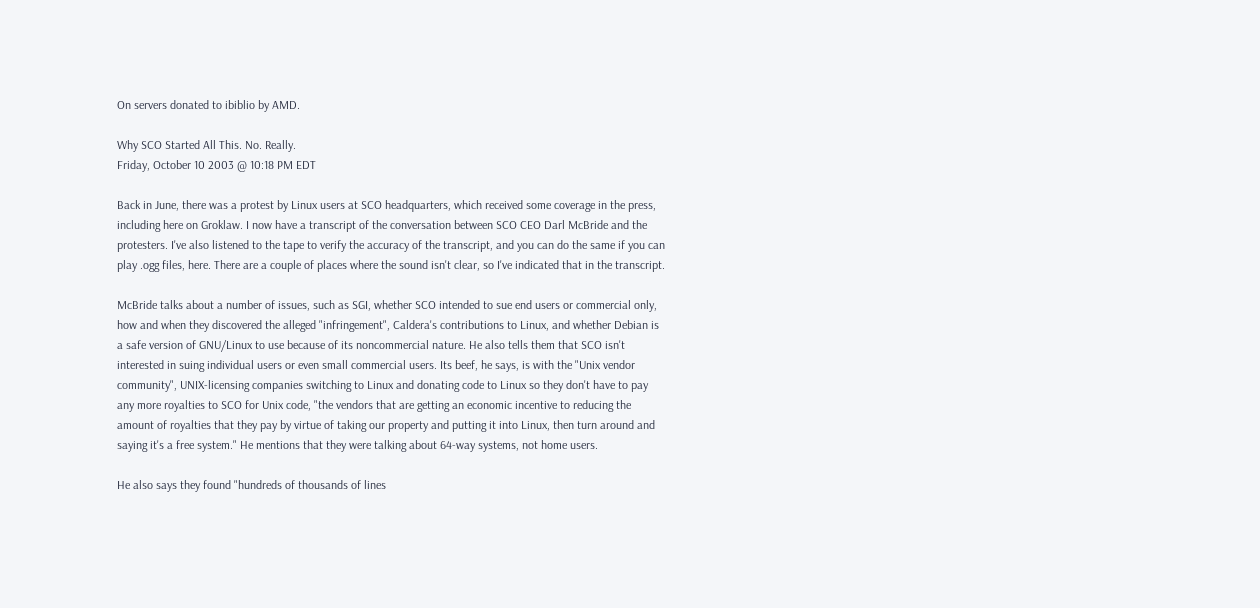On servers donated to ibiblio by AMD.

Why SCO Started All This. No. Really.
Friday, October 10 2003 @ 10:18 PM EDT

Back in June, there was a protest by Linux users at SCO headquarters, which received some coverage in the press, including here on Groklaw. I now have a transcript of the conversation between SCO CEO Darl McBride and the protesters. I've also listened to the tape to verify the accuracy of the transcript, and you can do the same if you can play .ogg files, here. There are a couple of places where the sound isn't clear, so I've indicated that in the transcript.

McBride talks about a number of issues, such as SGI, whether SCO intended to sue end users or commercial only, how and when they discovered the alleged "infringement", Caldera's contributions to Linux, and whether Debian is a safe version of GNU/Linux to use because of its noncommercial nature. He also tells them that SCO isn't interested in suing individual users or even small commercial users. Its beef, he says, is with the "Unix vendor community", UNIX-licensing companies switching to Linux and donating code to Linux so they don't have to pay any more royalties to SCO for Unix code, "the vendors that are getting an economic incentive to reducing the amount of royalties that they pay by virtue of taking our property and putting it into Linux, then turn around and saying it's a free system." He mentions that they were talking about 64-way systems, not home users.

He also says they found "hundreds of thousands of lines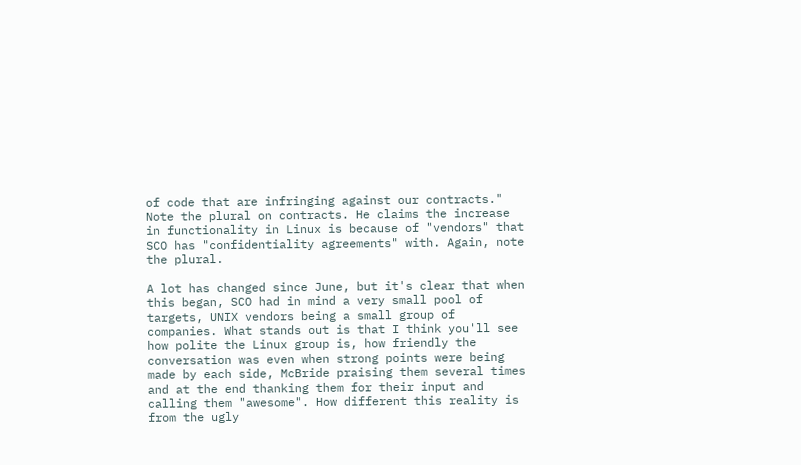of code that are infringing against our contracts." Note the plural on contracts. He claims the increase in functionality in Linux is because of "vendors" that SCO has "confidentiality agreements" with. Again, note the plural.

A lot has changed since June, but it's clear that when this began, SCO had in mind a very small pool of targets, UNIX vendors being a small group of companies. What stands out is that I think you'll see how polite the Linux group is, how friendly the conversation was even when strong points were being made by each side, McBride praising them several times and at the end thanking them for their input and calling them "awesome". How different this reality is from the ugly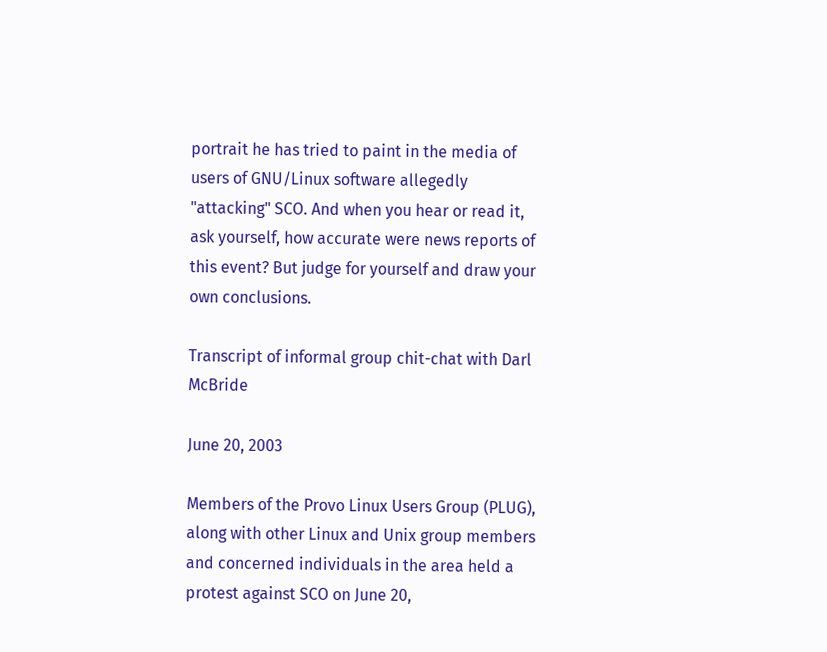portrait he has tried to paint in the media of users of GNU/Linux software allegedly "attacking" SCO. And when you hear or read it, ask yourself, how accurate were news reports of this event? But judge for yourself and draw your own conclusions.

Transcript of informal group chit-chat with Darl McBride

June 20, 2003

Members of the Provo Linux Users Group (PLUG), along with other Linux and Unix group members and concerned individuals in the area held a protest against SCO on June 20,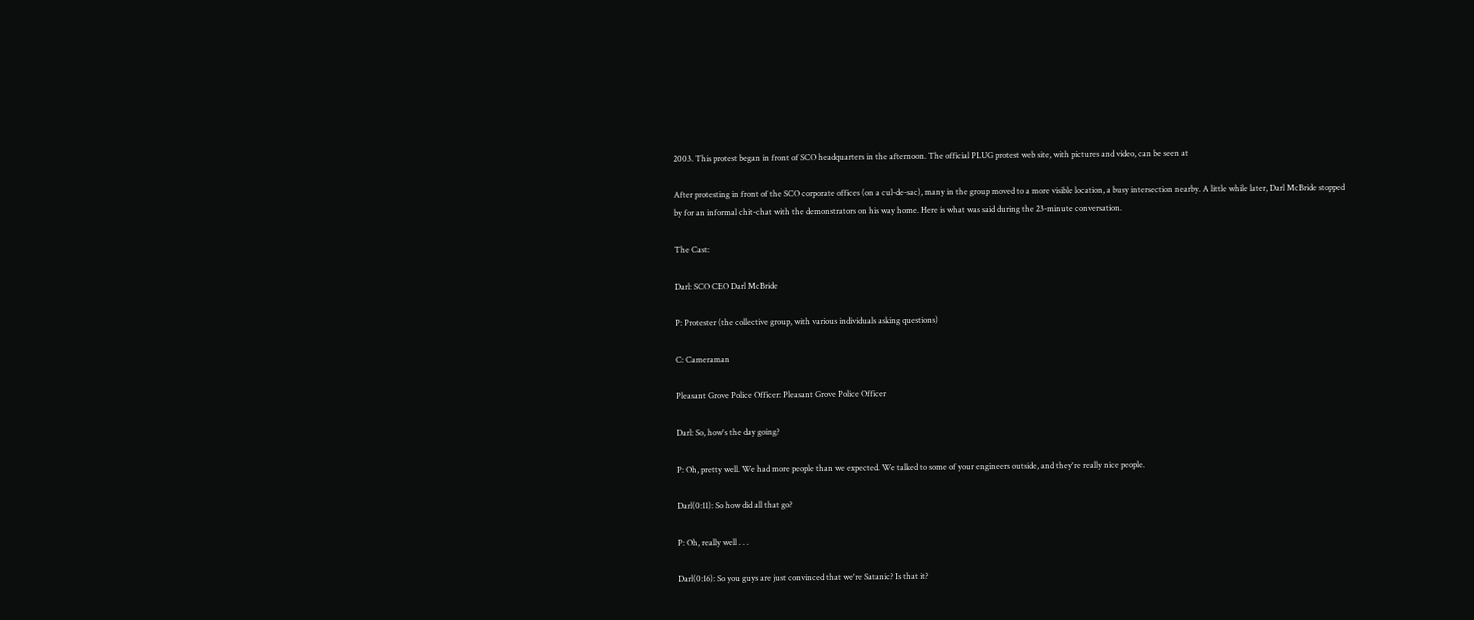2003. This protest began in front of SCO headquarters in the afternoon. The official PLUG protest web site, with pictures and video, can be seen at

After protesting in front of the SCO corporate offices (on a cul-de-sac), many in the group moved to a more visible location, a busy intersection nearby. A little while later, Darl McBride stopped by for an informal chit-chat with the demonstrators on his way home. Here is what was said during the 23-minute conversation.

The Cast:

Darl: SCO CEO Darl McBride

P: Protester (the collective group, with various individuals asking questions)

C: Cameraman

Pleasant Grove Police Officer: Pleasant Grove Police Officer

Darl: So, how's the day going?

P: Oh, pretty well. We had more people than we expected. We talked to some of your engineers outside, and they're really nice people.

Darl(0:11): So how did all that go?

P: Oh, really well . . .

Darl(0:16): So you guys are just convinced that we're Satanic? Is that it?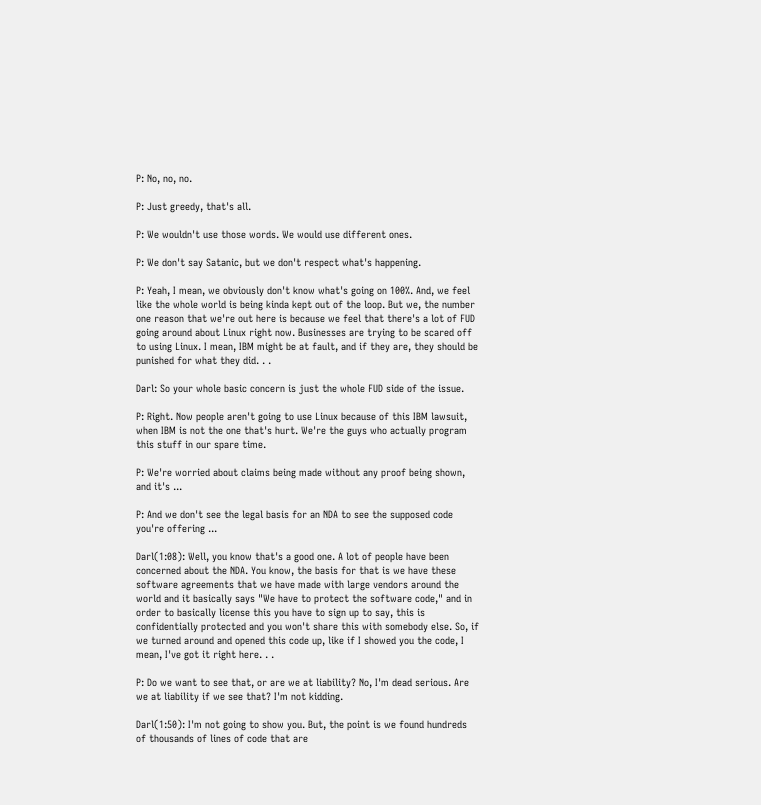P: No, no, no.

P: Just greedy, that's all.

P: We wouldn't use those words. We would use different ones.

P: We don't say Satanic, but we don't respect what's happening.

P: Yeah, I mean, we obviously don't know what's going on 100%. And, we feel like the whole world is being kinda kept out of the loop. But we, the number one reason that we're out here is because we feel that there's a lot of FUD going around about Linux right now. Businesses are trying to be scared off to using Linux. I mean, IBM might be at fault, and if they are, they should be punished for what they did. . .

Darl: So your whole basic concern is just the whole FUD side of the issue.

P: Right. Now people aren't going to use Linux because of this IBM lawsuit, when IBM is not the one that's hurt. We're the guys who actually program this stuff in our spare time.

P: We're worried about claims being made without any proof being shown, and it's ...

P: And we don't see the legal basis for an NDA to see the supposed code you're offering ...

Darl(1:08): Well, you know that's a good one. A lot of people have been concerned about the NDA. You know, the basis for that is we have these software agreements that we have made with large vendors around the world and it basically says "We have to protect the software code," and in order to basically license this you have to sign up to say, this is confidentially protected and you won't share this with somebody else. So, if we turned around and opened this code up, like if I showed you the code, I mean, I've got it right here. . .

P: Do we want to see that, or are we at liability? No, I'm dead serious. Are we at liability if we see that? I'm not kidding.

Darl(1:50): I'm not going to show you. But, the point is we found hundreds of thousands of lines of code that are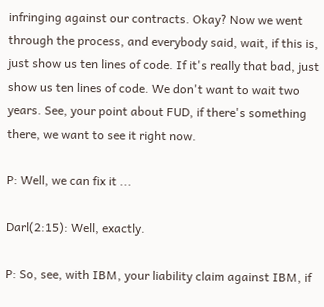infringing against our contracts. Okay? Now we went through the process, and everybody said, wait, if this is, just show us ten lines of code. If it's really that bad, just show us ten lines of code. We don't want to wait two years. See, your point about FUD, if there's something there, we want to see it right now.

P: Well, we can fix it ...

Darl(2:15): Well, exactly.

P: So, see, with IBM, your liability claim against IBM, if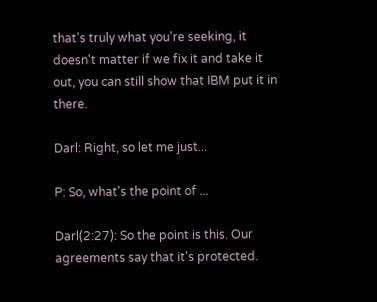that's truly what you're seeking, it doesn't matter if we fix it and take it out, you can still show that IBM put it in there.

Darl: Right, so let me just...

P: So, what's the point of ...

Darl(2:27): So the point is this. Our agreements say that it's protected.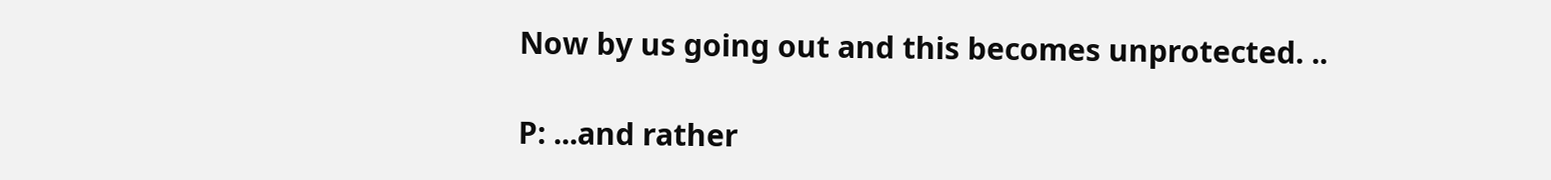Now by us going out and this becomes unprotected. ..

P: ...and rather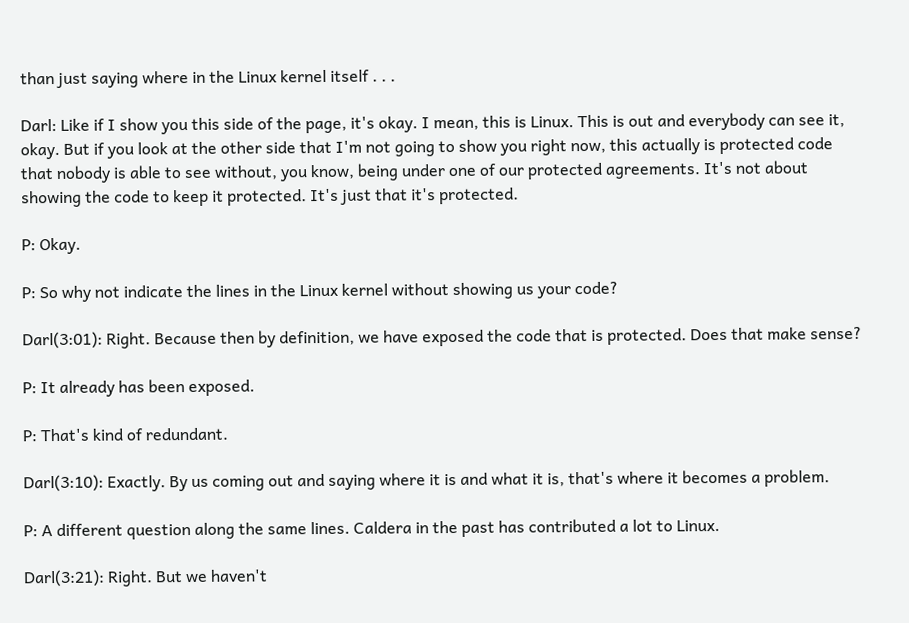than just saying where in the Linux kernel itself . . .

Darl: Like if I show you this side of the page, it's okay. I mean, this is Linux. This is out and everybody can see it, okay. But if you look at the other side that I'm not going to show you right now, this actually is protected code that nobody is able to see without, you know, being under one of our protected agreements. It's not about showing the code to keep it protected. It's just that it's protected.

P: Okay.

P: So why not indicate the lines in the Linux kernel without showing us your code?

Darl(3:01): Right. Because then by definition, we have exposed the code that is protected. Does that make sense?

P: It already has been exposed.

P: That's kind of redundant.

Darl(3:10): Exactly. By us coming out and saying where it is and what it is, that's where it becomes a problem.

P: A different question along the same lines. Caldera in the past has contributed a lot to Linux.

Darl(3:21): Right. But we haven't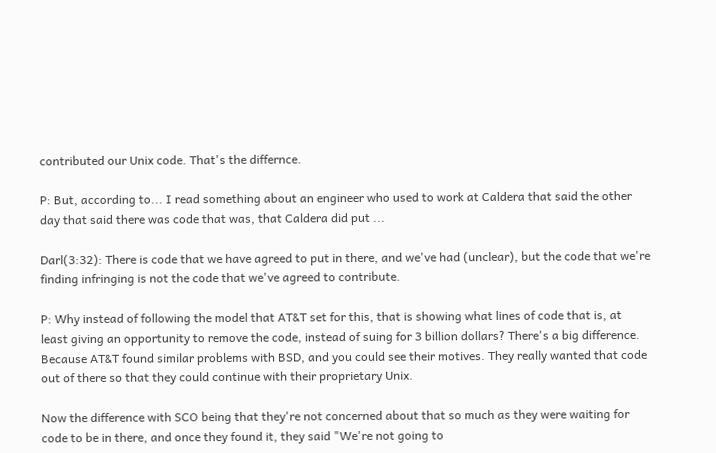contributed our Unix code. That's the differnce.

P: But, according to... I read something about an engineer who used to work at Caldera that said the other day that said there was code that was, that Caldera did put ...

Darl(3:32): There is code that we have agreed to put in there, and we've had (unclear), but the code that we're finding infringing is not the code that we've agreed to contribute.

P: Why instead of following the model that AT&T set for this, that is showing what lines of code that is, at least giving an opportunity to remove the code, instead of suing for 3 billion dollars? There's a big difference. Because AT&T found similar problems with BSD, and you could see their motives. They really wanted that code out of there so that they could continue with their proprietary Unix.

Now the difference with SCO being that they're not concerned about that so much as they were waiting for code to be in there, and once they found it, they said "We're not going to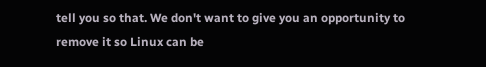tell you so that. We don't want to give you an opportunity to remove it so Linux can be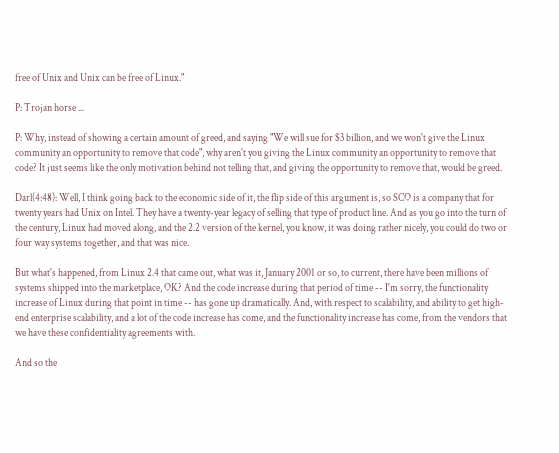free of Unix and Unix can be free of Linux."

P: Trojan horse ...

P: Why, instead of showing a certain amount of greed, and saying "We will sue for $3 billion, and we won't give the Linux community an opportunity to remove that code", why aren't you giving the Linux community an opportunity to remove that code? It just seems like the only motivation behind not telling that, and giving the opportunity to remove that, would be greed.

Darl(4:48): Well, I think going back to the economic side of it, the flip side of this argument is, so SCO is a company that for twenty years had Unix on Intel. They have a twenty-year legacy of selling that type of product line. And as you go into the turn of the century, Linux had moved along, and the 2.2 version of the kernel, you know, it was doing rather nicely, you could do two or four way systems together, and that was nice.

But what's happened, from Linux 2.4 that came out, what was it, January 2001 or so, to current, there have been millions of systems shipped into the marketplace, OK? And the code increase during that period of time -- I'm sorry, the functionality increase of Linux during that point in time -- has gone up dramatically. And, with respect to scalability, and ability to get high-end enterprise scalability, and a lot of the code increase has come, and the functionality increase has come, from the vendors that we have these confidentiality agreements with.

And so the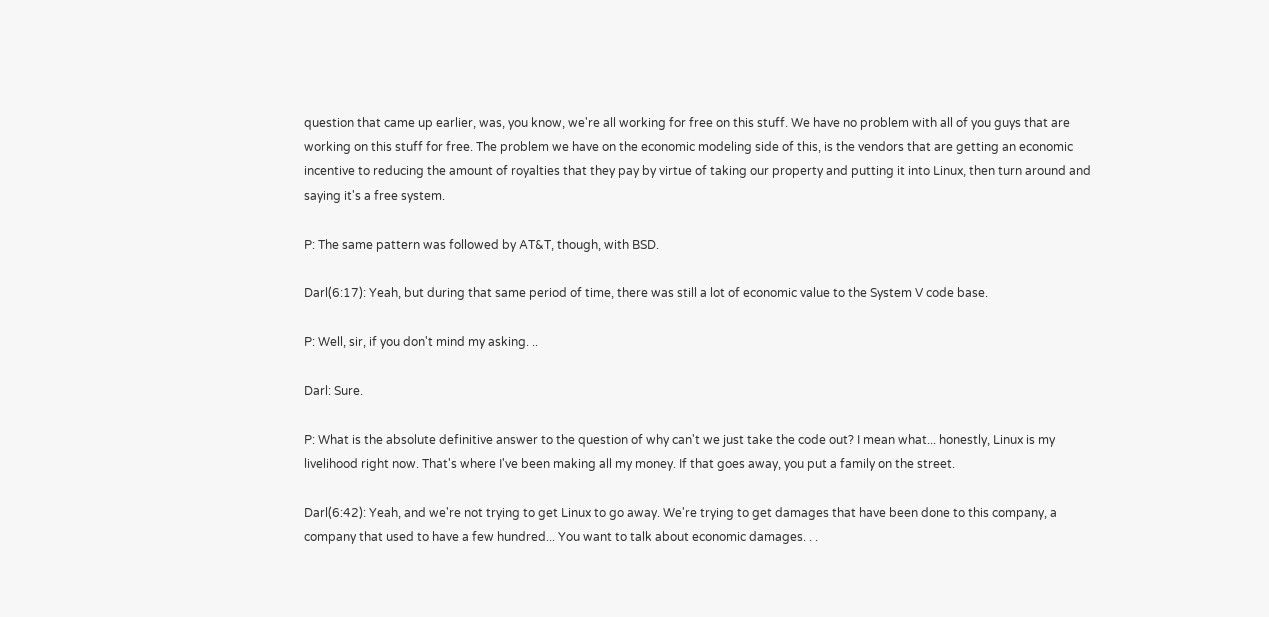question that came up earlier, was, you know, we're all working for free on this stuff. We have no problem with all of you guys that are working on this stuff for free. The problem we have on the economic modeling side of this, is the vendors that are getting an economic incentive to reducing the amount of royalties that they pay by virtue of taking our property and putting it into Linux, then turn around and saying it's a free system.

P: The same pattern was followed by AT&T, though, with BSD.

Darl(6:17): Yeah, but during that same period of time, there was still a lot of economic value to the System V code base.

P: Well, sir, if you don't mind my asking. ..

Darl: Sure.

P: What is the absolute definitive answer to the question of why can't we just take the code out? I mean what... honestly, Linux is my livelihood right now. That's where I've been making all my money. If that goes away, you put a family on the street.

Darl(6:42): Yeah, and we're not trying to get Linux to go away. We're trying to get damages that have been done to this company, a company that used to have a few hundred... You want to talk about economic damages. . .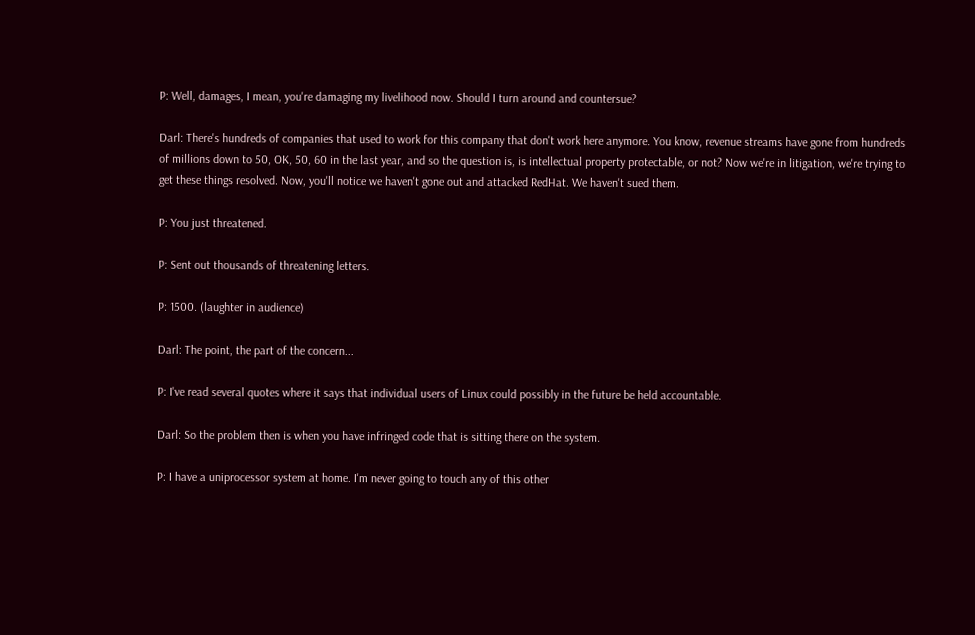P: Well, damages, I mean, you're damaging my livelihood now. Should I turn around and countersue?

Darl: There's hundreds of companies that used to work for this company that don't work here anymore. You know, revenue streams have gone from hundreds of millions down to 50, OK, 50, 60 in the last year, and so the question is, is intellectual property protectable, or not? Now we're in litigation, we're trying to get these things resolved. Now, you'll notice we haven't gone out and attacked RedHat. We haven't sued them.

P: You just threatened.

P: Sent out thousands of threatening letters.

P: 1500. (laughter in audience)

Darl: The point, the part of the concern...

P: I've read several quotes where it says that individual users of Linux could possibly in the future be held accountable.

Darl: So the problem then is when you have infringed code that is sitting there on the system.

P: I have a uniprocessor system at home. I'm never going to touch any of this other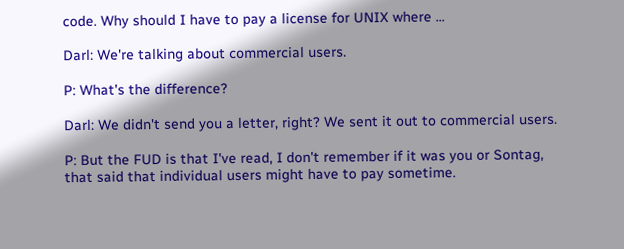code. Why should I have to pay a license for UNIX where ...

Darl: We're talking about commercial users.

P: What's the difference?

Darl: We didn't send you a letter, right? We sent it out to commercial users.

P: But the FUD is that I've read, I don't remember if it was you or Sontag, that said that individual users might have to pay sometime.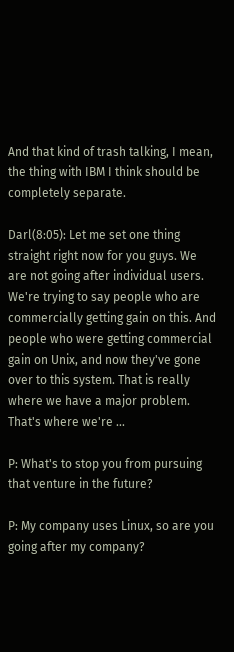And that kind of trash talking, I mean, the thing with IBM I think should be completely separate.

Darl(8:05): Let me set one thing straight right now for you guys. We are not going after individual users. We're trying to say people who are commercially getting gain on this. And people who were getting commercial gain on Unix, and now they've gone over to this system. That is really where we have a major problem. That's where we're ...

P: What's to stop you from pursuing that venture in the future?

P: My company uses Linux, so are you going after my company?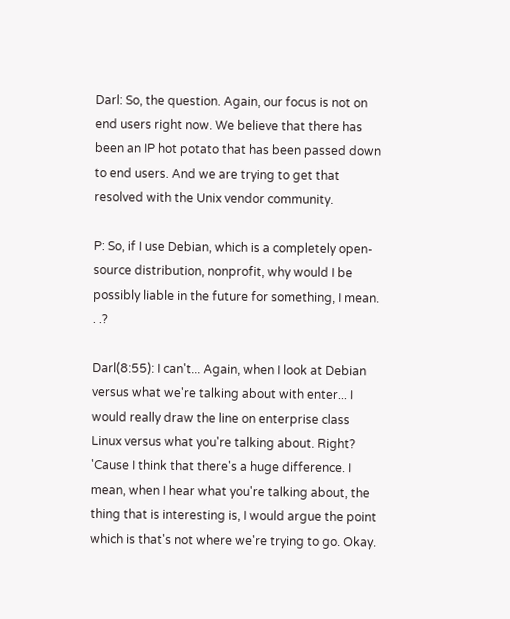Darl: So, the question. Again, our focus is not on end users right now. We believe that there has been an IP hot potato that has been passed down to end users. And we are trying to get that resolved with the Unix vendor community.

P: So, if I use Debian, which is a completely open-source distribution, nonprofit, why would I be possibly liable in the future for something, I mean. . .?

Darl(8:55): I can't... Again, when I look at Debian versus what we're talking about with enter... I would really draw the line on enterprise class Linux versus what you're talking about. Right? 'Cause I think that there's a huge difference. I mean, when I hear what you're talking about, the thing that is interesting is, I would argue the point which is that's not where we're trying to go. Okay.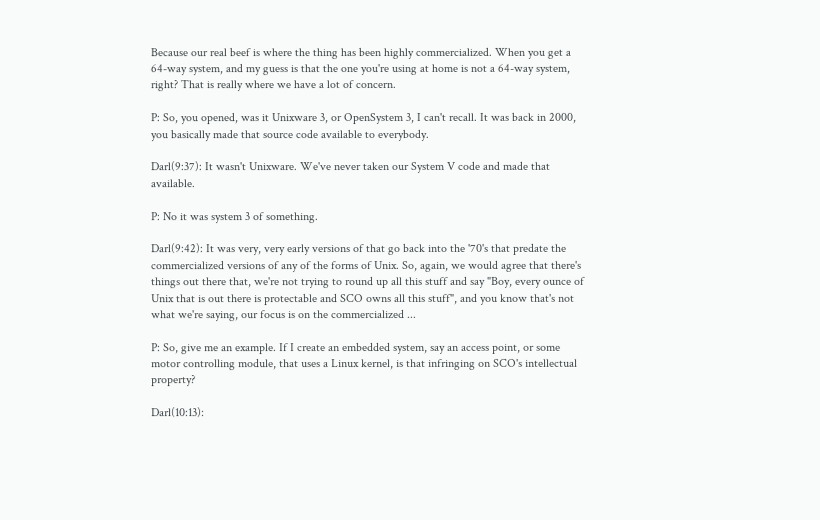Because our real beef is where the thing has been highly commercialized. When you get a 64-way system, and my guess is that the one you're using at home is not a 64-way system, right? That is really where we have a lot of concern.

P: So, you opened, was it Unixware 3, or OpenSystem 3, I can't recall. It was back in 2000, you basically made that source code available to everybody.

Darl(9:37): It wasn't Unixware. We've never taken our System V code and made that available.

P: No it was system 3 of something.

Darl(9:42): It was very, very early versions of that go back into the '70's that predate the commercialized versions of any of the forms of Unix. So, again, we would agree that there's things out there that, we're not trying to round up all this stuff and say "Boy, every ounce of Unix that is out there is protectable and SCO owns all this stuff", and you know that's not what we're saying, our focus is on the commercialized ...

P: So, give me an example. If I create an embedded system, say an access point, or some motor controlling module, that uses a Linux kernel, is that infringing on SCO's intellectual property?

Darl(10:13):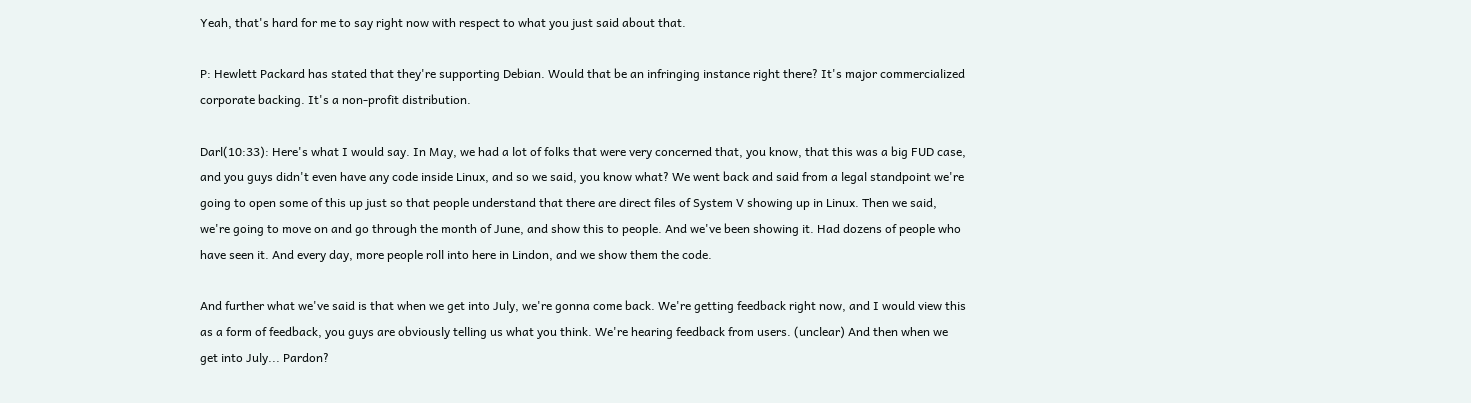Yeah, that's hard for me to say right now with respect to what you just said about that.

P: Hewlett Packard has stated that they're supporting Debian. Would that be an infringing instance right there? It's major commercialized corporate backing. It's a non-profit distribution.

Darl(10:33): Here's what I would say. In May, we had a lot of folks that were very concerned that, you know, that this was a big FUD case, and you guys didn't even have any code inside Linux, and so we said, you know what? We went back and said from a legal standpoint we're going to open some of this up just so that people understand that there are direct files of System V showing up in Linux. Then we said, we're going to move on and go through the month of June, and show this to people. And we've been showing it. Had dozens of people who have seen it. And every day, more people roll into here in Lindon, and we show them the code.

And further what we've said is that when we get into July, we're gonna come back. We're getting feedback right now, and I would view this as a form of feedback, you guys are obviously telling us what you think. We're hearing feedback from users. (unclear) And then when we get into July... Pardon?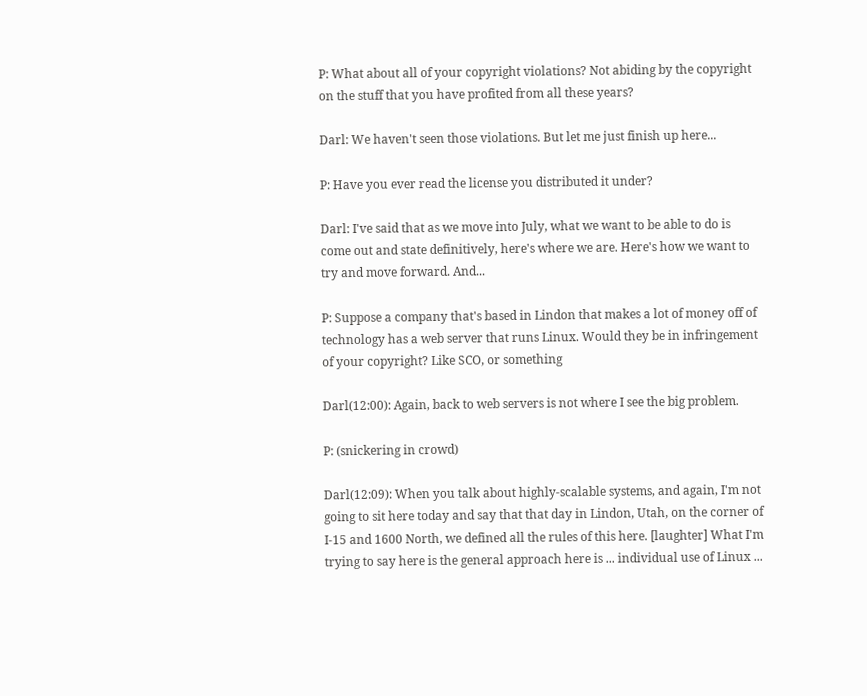P: What about all of your copyright violations? Not abiding by the copyright on the stuff that you have profited from all these years?

Darl: We haven't seen those violations. But let me just finish up here...

P: Have you ever read the license you distributed it under?

Darl: I've said that as we move into July, what we want to be able to do is come out and state definitively, here's where we are. Here's how we want to try and move forward. And...

P: Suppose a company that's based in Lindon that makes a lot of money off of technology has a web server that runs Linux. Would they be in infringement of your copyright? Like SCO, or something

Darl(12:00): Again, back to web servers is not where I see the big problem.

P: (snickering in crowd)

Darl(12:09): When you talk about highly-scalable systems, and again, I'm not going to sit here today and say that that day in Lindon, Utah, on the corner of I-15 and 1600 North, we defined all the rules of this here. [laughter] What I'm trying to say here is the general approach here is ... individual use of Linux ...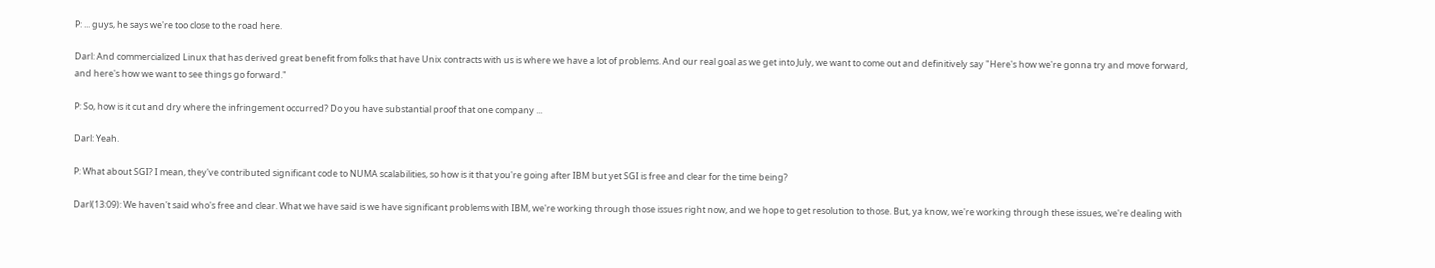P: ... guys, he says we're too close to the road here.

Darl: And commercialized Linux that has derived great benefit from folks that have Unix contracts with us is where we have a lot of problems. And our real goal as we get into July, we want to come out and definitively say "Here's how we're gonna try and move forward, and here's how we want to see things go forward."

P: So, how is it cut and dry where the infringement occurred? Do you have substantial proof that one company ...

Darl: Yeah.

P: What about SGI? I mean, they've contributed significant code to NUMA scalabilities, so how is it that you're going after IBM but yet SGI is free and clear for the time being?

Darl(13:09): We haven't said who's free and clear. What we have said is we have significant problems with IBM, we're working through those issues right now, and we hope to get resolution to those. But, ya know, we're working through these issues, we're dealing with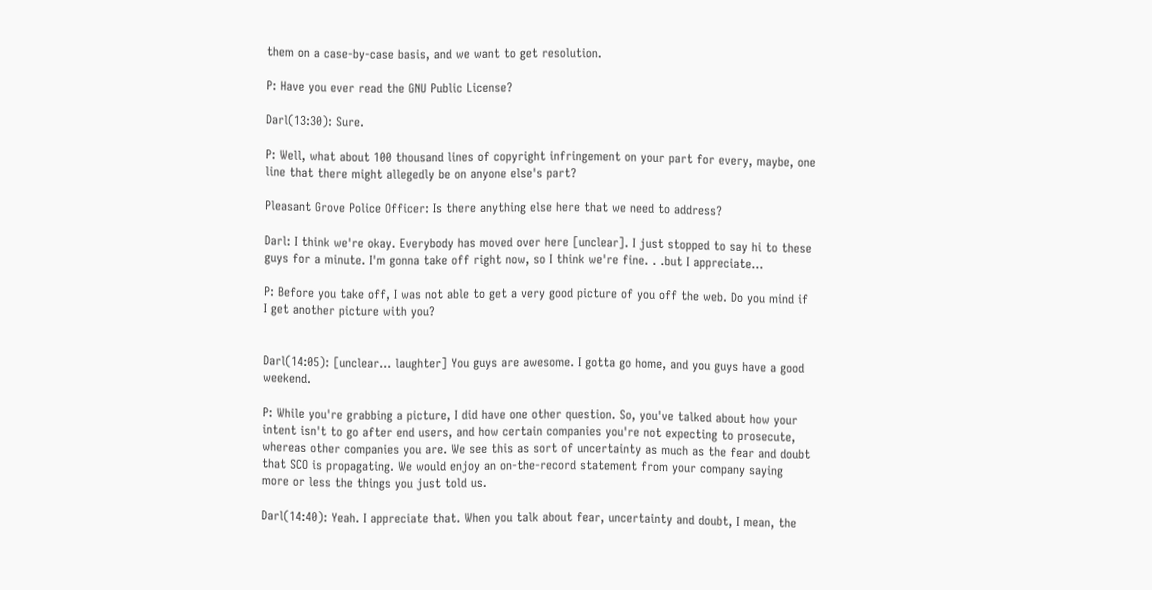them on a case-by-case basis, and we want to get resolution.

P: Have you ever read the GNU Public License?

Darl(13:30): Sure.

P: Well, what about 100 thousand lines of copyright infringement on your part for every, maybe, one line that there might allegedly be on anyone else's part?

Pleasant Grove Police Officer: Is there anything else here that we need to address?

Darl: I think we're okay. Everybody has moved over here [unclear]. I just stopped to say hi to these guys for a minute. I'm gonna take off right now, so I think we're fine. . .but I appreciate...

P: Before you take off, I was not able to get a very good picture of you off the web. Do you mind if I get another picture with you?


Darl(14:05): [unclear... laughter] You guys are awesome. I gotta go home, and you guys have a good weekend.

P: While you're grabbing a picture, I did have one other question. So, you've talked about how your intent isn't to go after end users, and how certain companies you're not expecting to prosecute, whereas other companies you are. We see this as sort of uncertainty as much as the fear and doubt that SCO is propagating. We would enjoy an on-the-record statement from your company saying more or less the things you just told us.

Darl(14:40): Yeah. I appreciate that. When you talk about fear, uncertainty and doubt, I mean, the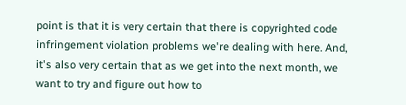point is that it is very certain that there is copyrighted code infringement violation problems we're dealing with here. And, it's also very certain that as we get into the next month, we want to try and figure out how to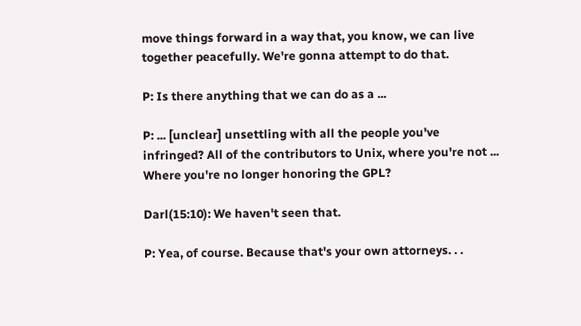move things forward in a way that, you know, we can live together peacefully. We're gonna attempt to do that.

P: Is there anything that we can do as a ...

P: ... [unclear] unsettling with all the people you've infringed? All of the contributors to Unix, where you're not ... Where you're no longer honoring the GPL?

Darl(15:10): We haven't seen that.

P: Yea, of course. Because that's your own attorneys. . .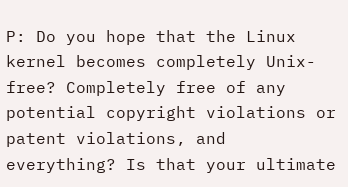P: Do you hope that the Linux kernel becomes completely Unix-free? Completely free of any potential copyright violations or patent violations, and everything? Is that your ultimate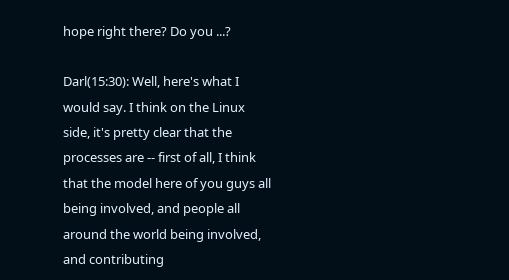hope right there? Do you ...?

Darl(15:30): Well, here's what I would say. I think on the Linux side, it's pretty clear that the processes are -- first of all, I think that the model here of you guys all being involved, and people all around the world being involved, and contributing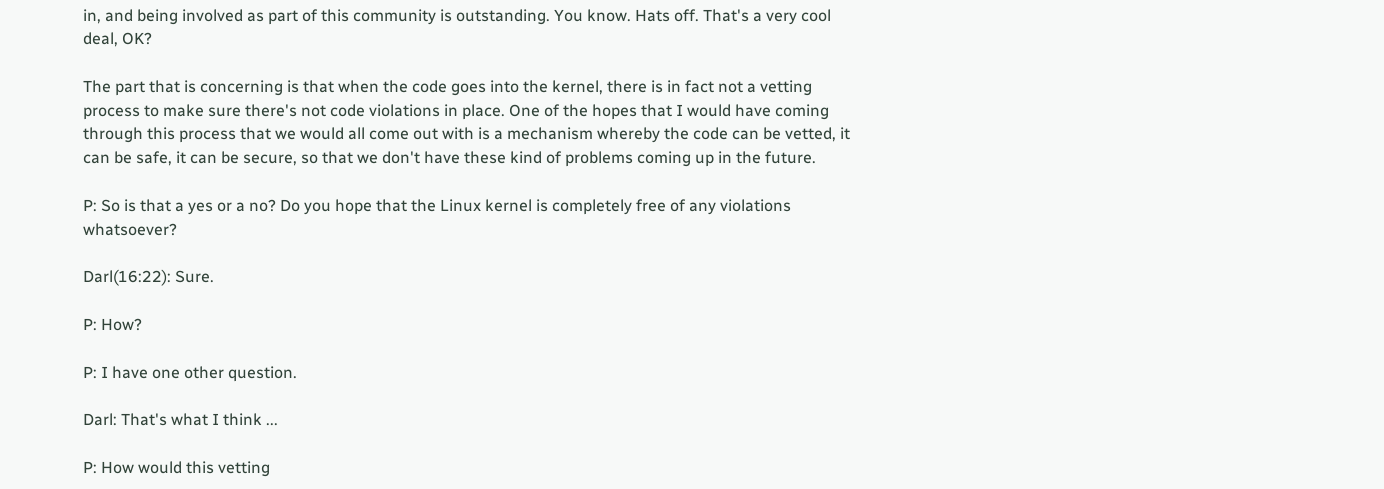in, and being involved as part of this community is outstanding. You know. Hats off. That's a very cool deal, OK?

The part that is concerning is that when the code goes into the kernel, there is in fact not a vetting process to make sure there's not code violations in place. One of the hopes that I would have coming through this process that we would all come out with is a mechanism whereby the code can be vetted, it can be safe, it can be secure, so that we don't have these kind of problems coming up in the future.

P: So is that a yes or a no? Do you hope that the Linux kernel is completely free of any violations whatsoever?

Darl(16:22): Sure.

P: How?

P: I have one other question.

Darl: That's what I think ...

P: How would this vetting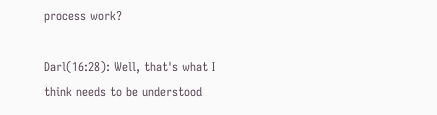process work?

Darl(16:28): Well, that's what I think needs to be understood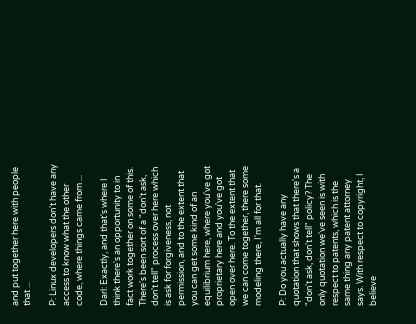and put together here with people that ...

P: Linux developers don't have any access to know what the other code, where things came from ...

Darl: Exactly, and that's where I think there's an opportunity to in fact work together on some of this. There's been sort of a "don't ask, don't tell" process over here which is ask for forgiveness, not permission, and to the extent that you can get some kind of an equilibrium here, where you've got proprietary here and you've got open over here. To the extent that we can come together, there some modeling there, I'm all for that.

P: Do you actually have any quotation that shows that there's a "don't ask, don't tell" policy? The only quotation we've seen is with respect to patents, which is the same thing any patent attorney says. With respect to copyright, I believe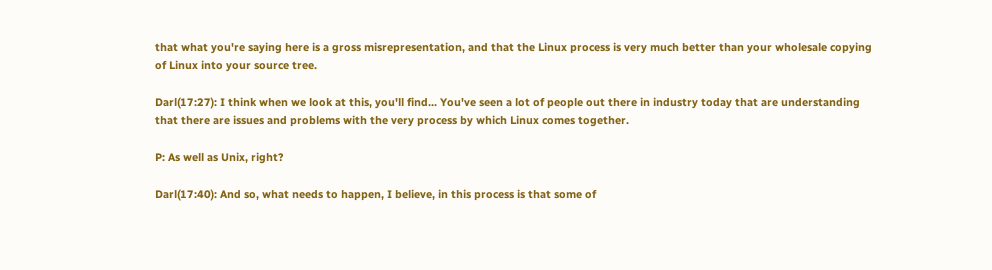that what you're saying here is a gross misrepresentation, and that the Linux process is very much better than your wholesale copying of Linux into your source tree.

Darl(17:27): I think when we look at this, you'll find... You've seen a lot of people out there in industry today that are understanding that there are issues and problems with the very process by which Linux comes together.

P: As well as Unix, right?

Darl(17:40): And so, what needs to happen, I believe, in this process is that some of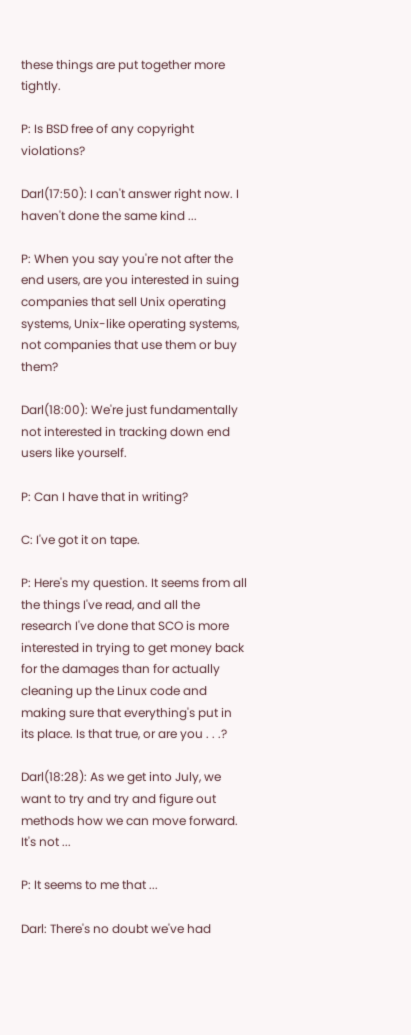these things are put together more tightly.

P: Is BSD free of any copyright violations?

Darl(17:50): I can't answer right now. I haven't done the same kind ...

P: When you say you're not after the end users, are you interested in suing companies that sell Unix operating systems, Unix-like operating systems, not companies that use them or buy them?

Darl(18:00): We're just fundamentally not interested in tracking down end users like yourself.

P: Can I have that in writing?

C: I've got it on tape.

P: Here's my question. It seems from all the things I've read, and all the research I've done that SCO is more interested in trying to get money back for the damages than for actually cleaning up the Linux code and making sure that everything's put in its place. Is that true, or are you . . .?

Darl(18:28): As we get into July, we want to try and try and figure out methods how we can move forward. It's not ...

P: It seems to me that ...

Darl: There's no doubt we've had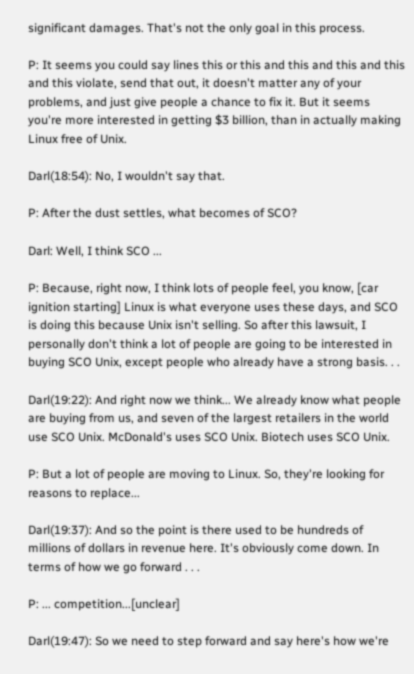significant damages. That's not the only goal in this process.

P: It seems you could say lines this or this and this and this and this and this violate, send that out, it doesn't matter any of your problems, and just give people a chance to fix it. But it seems you're more interested in getting $3 billion, than in actually making Linux free of Unix.

Darl(18:54): No, I wouldn't say that.

P: After the dust settles, what becomes of SCO?

Darl: Well, I think SCO ...

P: Because, right now, I think lots of people feel, you know, [car ignition starting] Linux is what everyone uses these days, and SCO is doing this because Unix isn't selling. So after this lawsuit, I personally don't think a lot of people are going to be interested in buying SCO Unix, except people who already have a strong basis. . .

Darl(19:22): And right now we think... We already know what people are buying from us, and seven of the largest retailers in the world use SCO Unix. McDonald's uses SCO Unix. Biotech uses SCO Unix.

P: But a lot of people are moving to Linux. So, they're looking for reasons to replace...

Darl(19:37): And so the point is there used to be hundreds of millions of dollars in revenue here. It's obviously come down. In terms of how we go forward . . .

P: ... competition...[unclear]

Darl(19:47): So we need to step forward and say here's how we're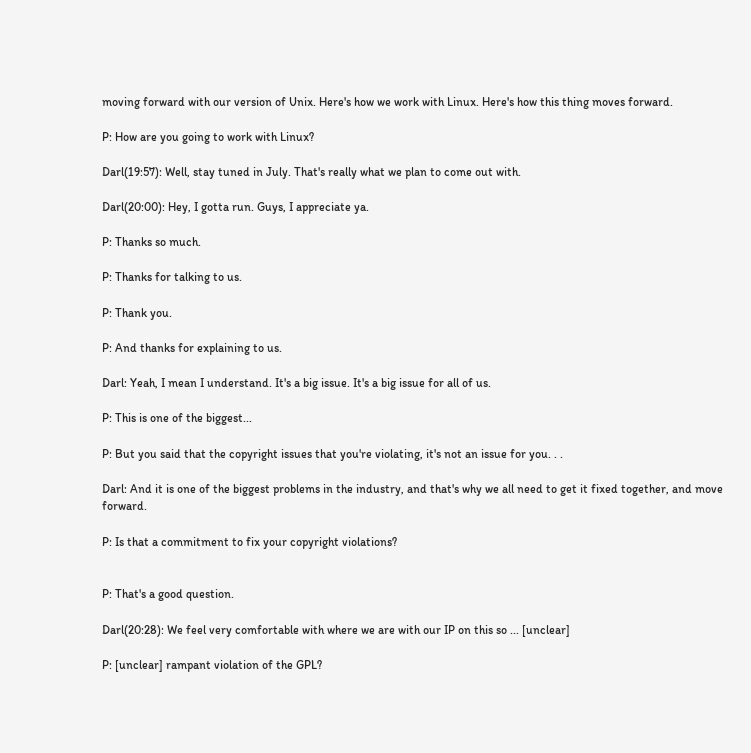moving forward with our version of Unix. Here's how we work with Linux. Here's how this thing moves forward.

P: How are you going to work with Linux?

Darl(19:57): Well, stay tuned in July. That's really what we plan to come out with.

Darl(20:00): Hey, I gotta run. Guys, I appreciate ya.

P: Thanks so much.

P: Thanks for talking to us.

P: Thank you.

P: And thanks for explaining to us.

Darl: Yeah, I mean I understand. It's a big issue. It's a big issue for all of us.

P: This is one of the biggest...

P: But you said that the copyright issues that you're violating, it's not an issue for you. . .

Darl: And it is one of the biggest problems in the industry, and that's why we all need to get it fixed together, and move forward.

P: Is that a commitment to fix your copyright violations?


P: That's a good question.

Darl(20:28): We feel very comfortable with where we are with our IP on this so ... [unclear]

P: [unclear] rampant violation of the GPL?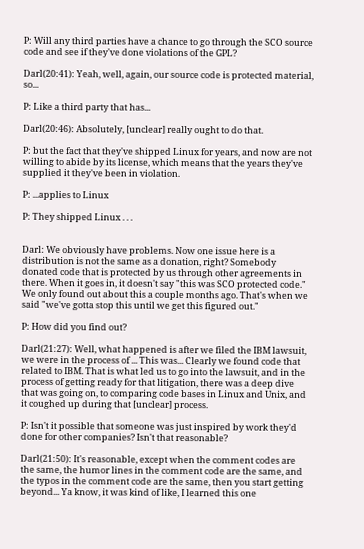P: Will any third parties have a chance to go through the SCO source code and see if they've done violations of the GPL?

Darl(20:41): Yeah, well, again, our source code is protected material, so...

P: Like a third party that has...

Darl(20:46): Absolutely, [unclear] really ought to do that.

P: but the fact that they've shipped Linux for years, and now are not willing to abide by its license, which means that the years they've supplied it they've been in violation.

P: ...applies to Linux

P: They shipped Linux . . .


Darl: We obviously have problems. Now one issue here is a distribution is not the same as a donation, right? Somebody donated code that is protected by us through other agreements in there. When it goes in, it doesn't say "this was SCO protected code." We only found out about this a couple months ago. That's when we said "we've gotta stop this until we get this figured out."

P: How did you find out?

Darl(21:27): Well, what happened is after we filed the IBM lawsuit, we were in the process of ... This was... Clearly we found code that related to IBM. That is what led us to go into the lawsuit, and in the process of getting ready for that litigation, there was a deep dive that was going on, to comparing code bases in Linux and Unix, and it coughed up during that [unclear] process.

P: Isn't it possible that someone was just inspired by work they'd done for other companies? Isn't that reasonable?

Darl(21:50): It's reasonable, except when the comment codes are the same, the humor lines in the comment code are the same, and the typos in the comment code are the same, then you start getting beyond... Ya know, it was kind of like, I learned this one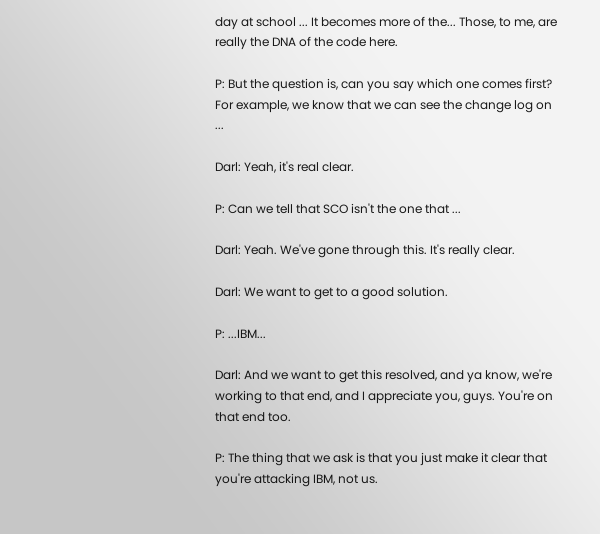day at school ... It becomes more of the... Those, to me, are really the DNA of the code here.

P: But the question is, can you say which one comes first? For example, we know that we can see the change log on ...

Darl: Yeah, it's real clear.

P: Can we tell that SCO isn't the one that ...

Darl: Yeah. We've gone through this. It's really clear.

Darl: We want to get to a good solution.

P: ...IBM...

Darl: And we want to get this resolved, and ya know, we're working to that end, and I appreciate you, guys. You're on that end too.

P: The thing that we ask is that you just make it clear that you're attacking IBM, not us.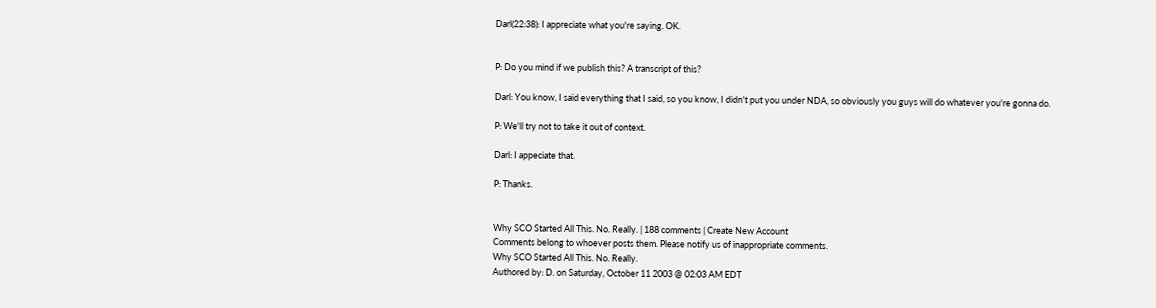Darl(22:38): I appreciate what you're saying. OK.


P: Do you mind if we publish this? A transcript of this?

Darl: You know, I said everything that I said, so you know, I didn't put you under NDA, so obviously you guys will do whatever you're gonna do.

P: We'll try not to take it out of context.

Darl: I appeciate that.

P: Thanks.


Why SCO Started All This. No. Really. | 188 comments | Create New Account
Comments belong to whoever posts them. Please notify us of inappropriate comments.
Why SCO Started All This. No. Really.
Authored by: D. on Saturday, October 11 2003 @ 02:03 AM EDT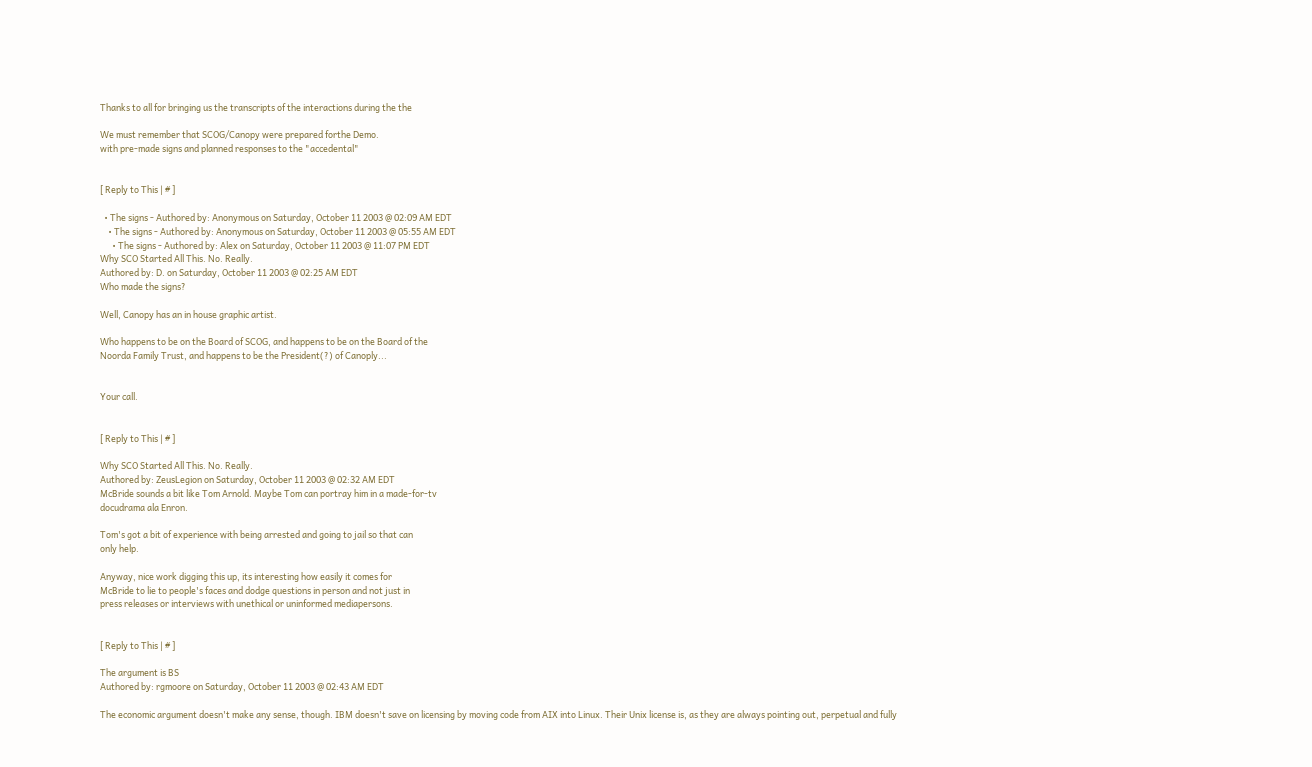Thanks to all for bringing us the transcripts of the interactions during the the

We must remember that SCOG/Canopy were prepared forthe Demo.
with pre-made signs and planned responses to the "accedental"


[ Reply to This | # ]

  • The signs - Authored by: Anonymous on Saturday, October 11 2003 @ 02:09 AM EDT
    • The signs - Authored by: Anonymous on Saturday, October 11 2003 @ 05:55 AM EDT
      • The signs - Authored by: Alex on Saturday, October 11 2003 @ 11:07 PM EDT
Why SCO Started All This. No. Really.
Authored by: D. on Saturday, October 11 2003 @ 02:25 AM EDT
Who made the signs?

Well, Canopy has an in house graphic artist.

Who happens to be on the Board of SCOG, and happens to be on the Board of the
Noorda Family Trust, and happens to be the President(?) of Canoply...


Your call.


[ Reply to This | # ]

Why SCO Started All This. No. Really.
Authored by: ZeusLegion on Saturday, October 11 2003 @ 02:32 AM EDT
McBride sounds a bit like Tom Arnold. Maybe Tom can portray him in a made-for-tv
docudrama ala Enron.

Tom's got a bit of experience with being arrested and going to jail so that can
only help.

Anyway, nice work digging this up, its interesting how easily it comes for
McBride to lie to people's faces and dodge questions in person and not just in
press releases or interviews with unethical or uninformed mediapersons.


[ Reply to This | # ]

The argument is BS
Authored by: rgmoore on Saturday, October 11 2003 @ 02:43 AM EDT

The economic argument doesn't make any sense, though. IBM doesn't save on licensing by moving code from AIX into Linux. Their Unix license is, as they are always pointing out, perpetual and fully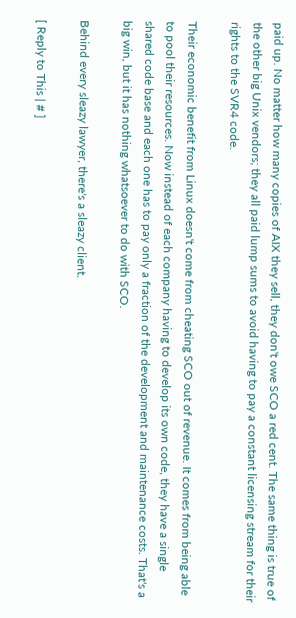paid up. No matter how many copies of AIX they sell, they don't owe SCO a red cent. The same thing is true of the other big Unix vendors; they all paid lump sums to avoid having to pay a constant licensing stream for their rights to the SVR4 code.

Their economic benefit from Linux doesn't come from cheating SCO out of revenue. It comes from being able to pool their resources. Now instead of each company having to develop its own code, they have a single shared code base and each one has to pay only a fraction of the development and maintenance costs. That's a big win, but it has nothing whatsoever to do with SCO.

Behind every sleazy lawyer, there's a sleazy client.

[ Reply to This | # ]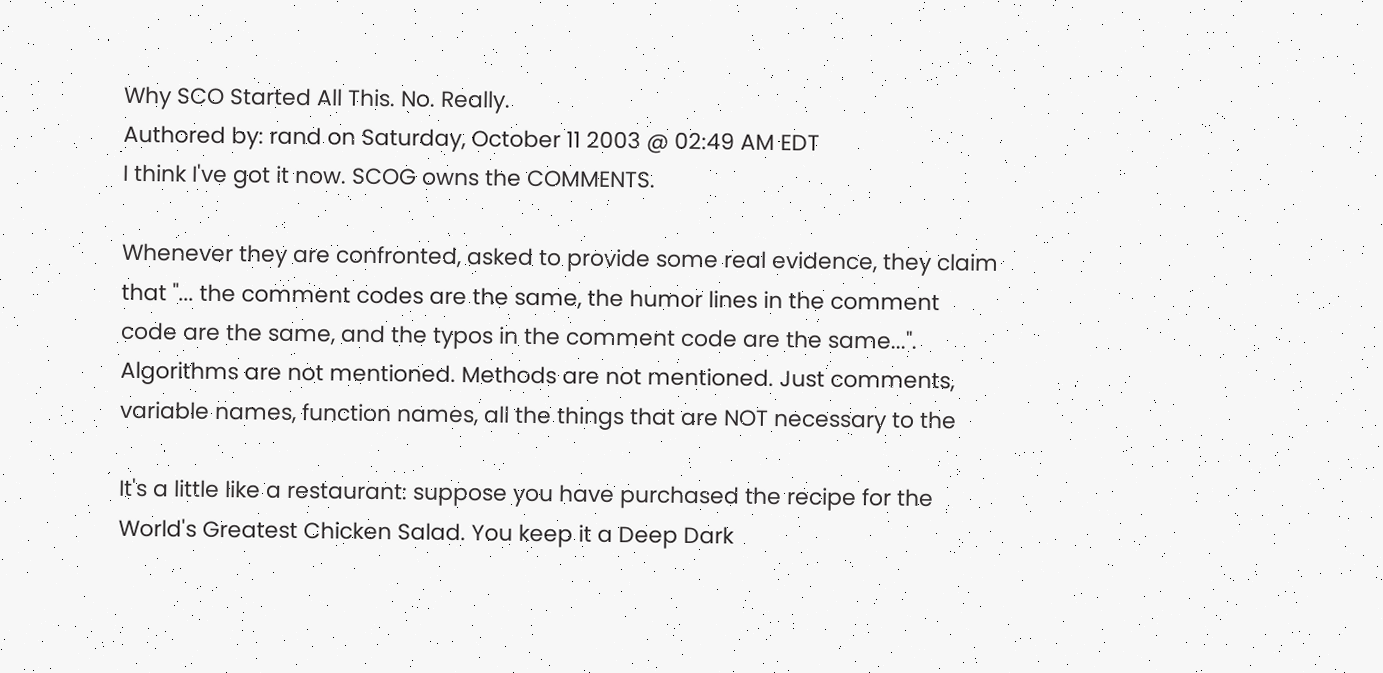Why SCO Started All This. No. Really.
Authored by: rand on Saturday, October 11 2003 @ 02:49 AM EDT
I think I've got it now. SCOG owns the COMMENTS.

Whenever they are confronted, asked to provide some real evidence, they claim
that "... the comment codes are the same, the humor lines in the comment
code are the same, and the typos in the comment code are the same...".
Algorithms are not mentioned. Methods are not mentioned. Just comments,
variable names, function names, all the things that are NOT necessary to the

It's a little like a restaurant: suppose you have purchased the recipe for the
World's Greatest Chicken Salad. You keep it a Deep Dark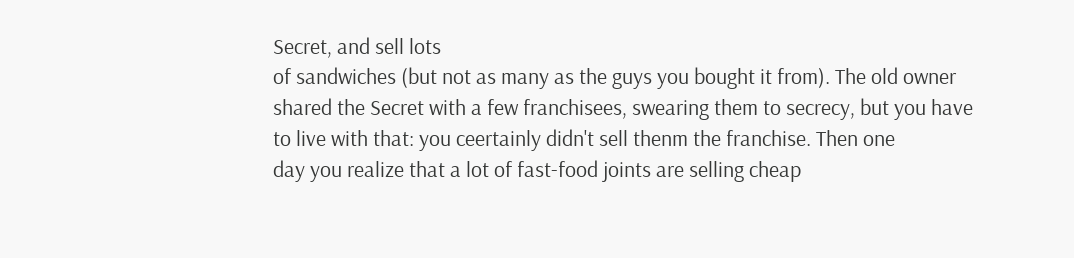Secret, and sell lots
of sandwiches (but not as many as the guys you bought it from). The old owner
shared the Secret with a few franchisees, swearing them to secrecy, but you have
to live with that: you ceertainly didn't sell thenm the franchise. Then one
day you realize that a lot of fast-food joints are selling cheap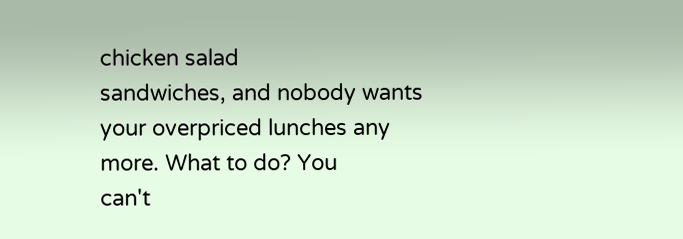chicken salad
sandwiches, and nobody wants your overpriced lunches any more. What to do? You
can't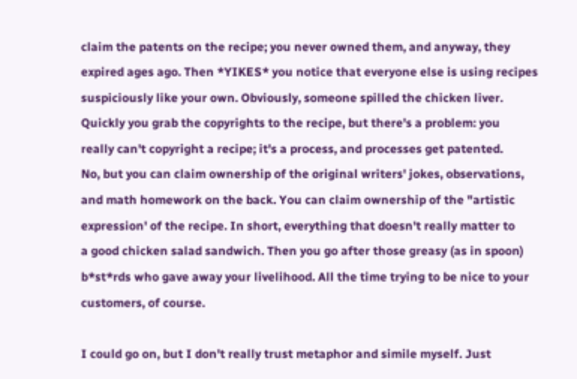claim the patents on the recipe; you never owned them, and anyway, they
expired ages ago. Then *YIKES* you notice that everyone else is using recipes
suspiciously like your own. Obviously, someone spilled the chicken liver.
Quickly you grab the copyrights to the recipe, but there's a problem: you
really can't copyright a recipe; it's a process, and processes get patented.
No, but you can claim ownership of the original writers' jokes, observations,
and math homework on the back. You can claim ownership of the "artistic
expression' of the recipe. In short, everything that doesn't really matter to
a good chicken salad sandwich. Then you go after those greasy (as in spoon)
b*st*rds who gave away your livelihood. All the time trying to be nice to your
customers, of course.

I could go on, but I don't really trust metaphor and simile myself. Just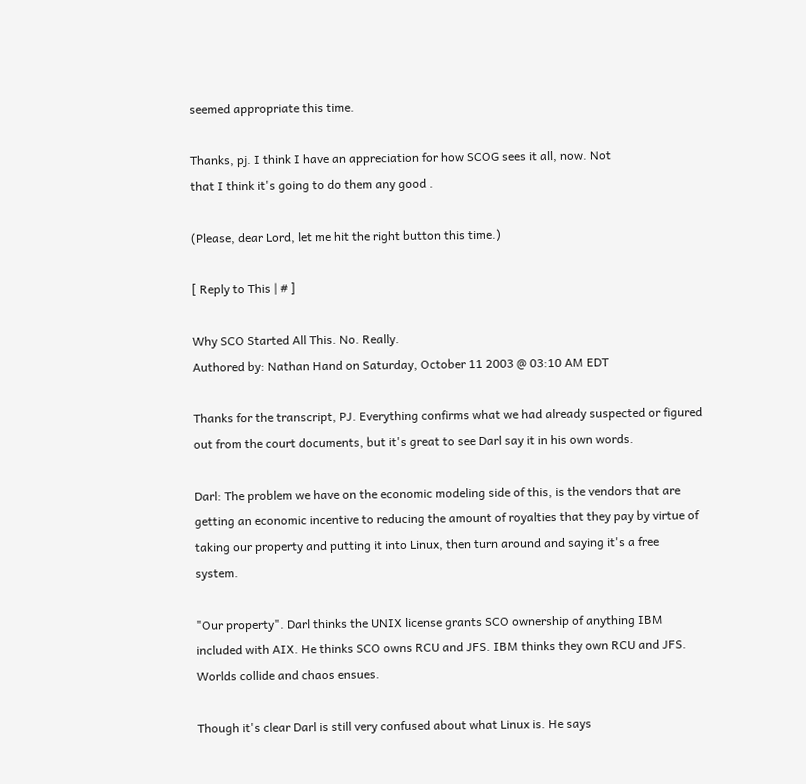seemed appropriate this time.

Thanks, pj. I think I have an appreciation for how SCOG sees it all, now. Not
that I think it's going to do them any good .

(Please, dear Lord, let me hit the right button this time.)

[ Reply to This | # ]

Why SCO Started All This. No. Really.
Authored by: Nathan Hand on Saturday, October 11 2003 @ 03:10 AM EDT

Thanks for the transcript, PJ. Everything confirms what we had already suspected or figured out from the court documents, but it's great to see Darl say it in his own words.

Darl: The problem we have on the economic modeling side of this, is the vendors that are getting an economic incentive to reducing the amount of royalties that they pay by virtue of taking our property and putting it into Linux, then turn around and saying it's a free system.

"Our property". Darl thinks the UNIX license grants SCO ownership of anything IBM included with AIX. He thinks SCO owns RCU and JFS. IBM thinks they own RCU and JFS. Worlds collide and chaos ensues.

Though it's clear Darl is still very confused about what Linux is. He says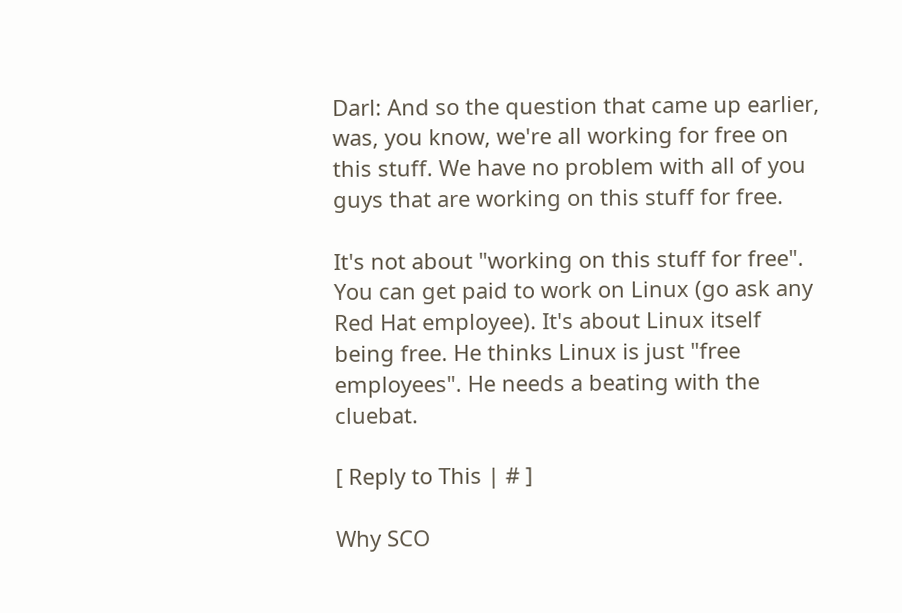Darl: And so the question that came up earlier, was, you know, we're all working for free on this stuff. We have no problem with all of you guys that are working on this stuff for free.

It's not about "working on this stuff for free". You can get paid to work on Linux (go ask any Red Hat employee). It's about Linux itself being free. He thinks Linux is just "free employees". He needs a beating with the cluebat.

[ Reply to This | # ]

Why SCO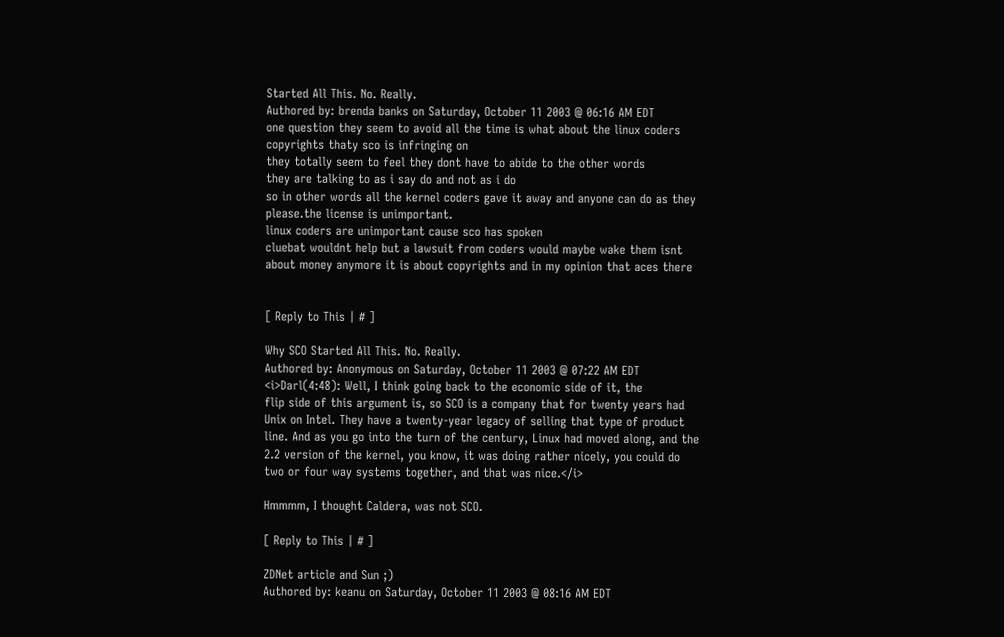Started All This. No. Really.
Authored by: brenda banks on Saturday, October 11 2003 @ 06:16 AM EDT
one question they seem to avoid all the time is what about the linux coders
copyrights thaty sco is infringing on
they totally seem to feel they dont have to abide to the other words
they are talking to as i say do and not as i do
so in other words all the kernel coders gave it away and anyone can do as they
please.the license is unimportant.
linux coders are unimportant cause sco has spoken
cluebat wouldnt help but a lawsuit from coders would maybe wake them isnt
about money anymore it is about copyrights and in my opinion that aces there


[ Reply to This | # ]

Why SCO Started All This. No. Really.
Authored by: Anonymous on Saturday, October 11 2003 @ 07:22 AM EDT
<i>Darl(4:48): Well, I think going back to the economic side of it, the
flip side of this argument is, so SCO is a company that for twenty years had
Unix on Intel. They have a twenty-year legacy of selling that type of product
line. And as you go into the turn of the century, Linux had moved along, and the
2.2 version of the kernel, you know, it was doing rather nicely, you could do
two or four way systems together, and that was nice.</i>

Hmmmm, I thought Caldera, was not SCO.

[ Reply to This | # ]

ZDNet article and Sun ;)
Authored by: keanu on Saturday, October 11 2003 @ 08:16 AM EDT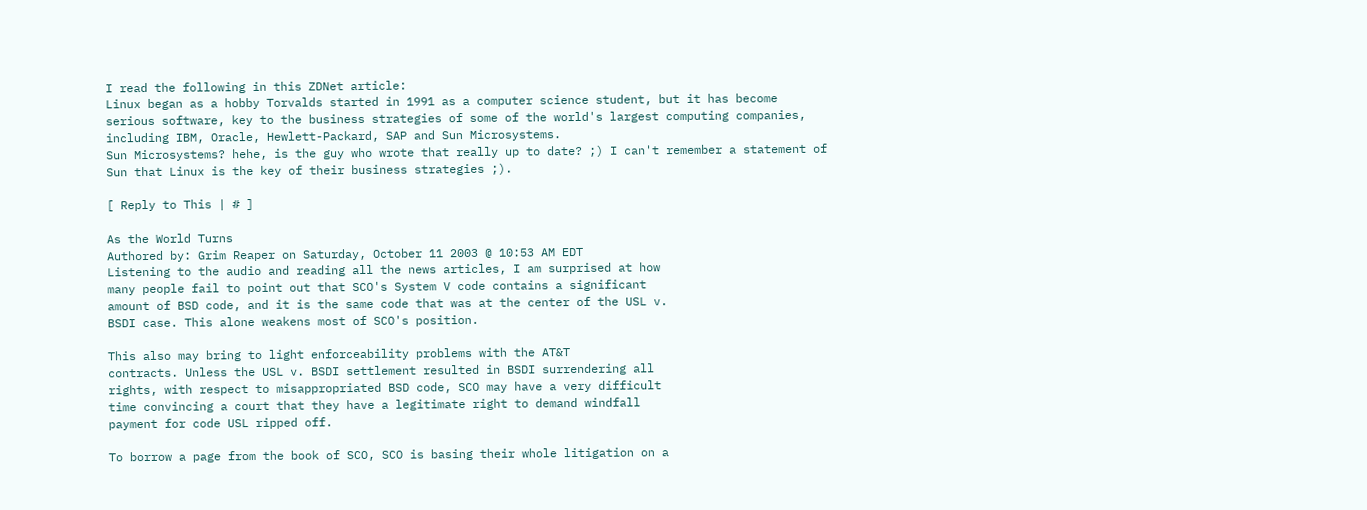I read the following in this ZDNet article:
Linux began as a hobby Torvalds started in 1991 as a computer science student, but it has become serious software, key to the business strategies of some of the world's largest computing companies, including IBM, Oracle, Hewlett-Packard, SAP and Sun Microsystems.
Sun Microsystems? hehe, is the guy who wrote that really up to date? ;) I can't remember a statement of Sun that Linux is the key of their business strategies ;).

[ Reply to This | # ]

As the World Turns
Authored by: Grim Reaper on Saturday, October 11 2003 @ 10:53 AM EDT
Listening to the audio and reading all the news articles, I am surprised at how
many people fail to point out that SCO's System V code contains a significant
amount of BSD code, and it is the same code that was at the center of the USL v.
BSDI case. This alone weakens most of SCO's position.

This also may bring to light enforceability problems with the AT&T
contracts. Unless the USL v. BSDI settlement resulted in BSDI surrendering all
rights, with respect to misappropriated BSD code, SCO may have a very difficult
time convincing a court that they have a legitimate right to demand windfall
payment for code USL ripped off.

To borrow a page from the book of SCO, SCO is basing their whole litigation on a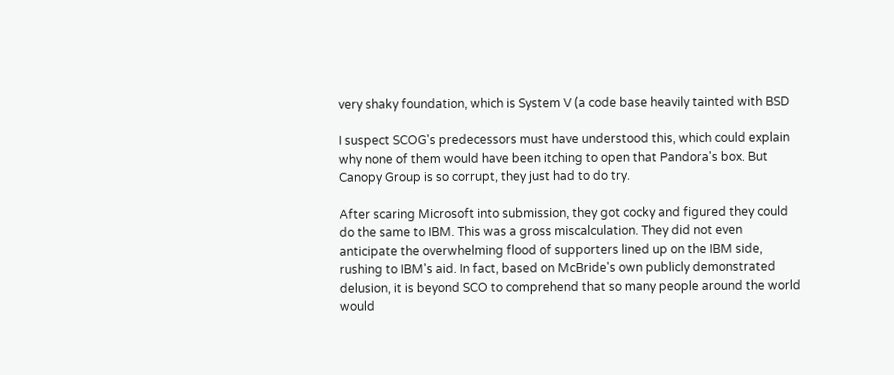very shaky foundation, which is System V (a code base heavily tainted with BSD

I suspect SCOG's predecessors must have understood this, which could explain
why none of them would have been itching to open that Pandora's box. But
Canopy Group is so corrupt, they just had to do try.

After scaring Microsoft into submission, they got cocky and figured they could
do the same to IBM. This was a gross miscalculation. They did not even
anticipate the overwhelming flood of supporters lined up on the IBM side,
rushing to IBM's aid. In fact, based on McBride's own publicly demonstrated
delusion, it is beyond SCO to comprehend that so many people around the world
would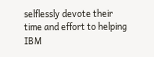selflessly devote their time and effort to helping IBM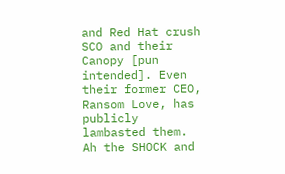and Red Hat crush
SCO and their Canopy [pun intended]. Even their former CEO, Ransom Love, has
publicly lambasted them. Ah the SHOCK and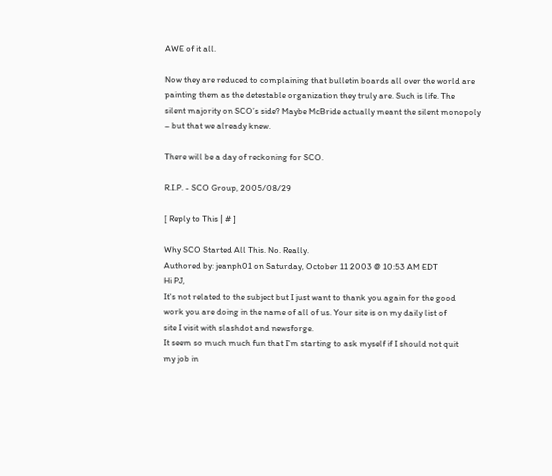AWE of it all.

Now they are reduced to complaining that bulletin boards all over the world are
painting them as the detestable organization they truly are. Such is life. The
silent majority on SCO’s side? Maybe McBride actually meant the silent monopoly
– but that we already knew.

There will be a day of reckoning for SCO.

R.I.P. - SCO Group, 2005/08/29

[ Reply to This | # ]

Why SCO Started All This. No. Really.
Authored by: jeanph01 on Saturday, October 11 2003 @ 10:53 AM EDT
Hi PJ,
It's not related to the subject but I just want to thank you again for the good
work you are doing in the name of all of us. Your site is on my daily list of
site I visit with slashdot and newsforge.
It seem so much much fun that I'm starting to ask myself if I should not quit
my job in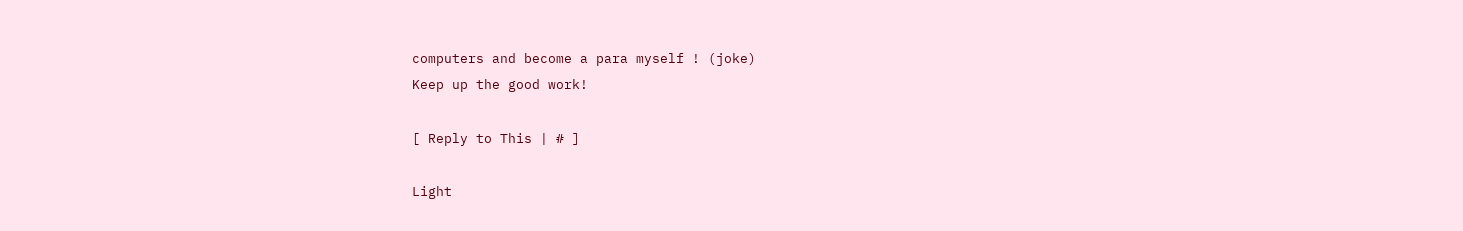computers and become a para myself ! (joke)
Keep up the good work!

[ Reply to This | # ]

Light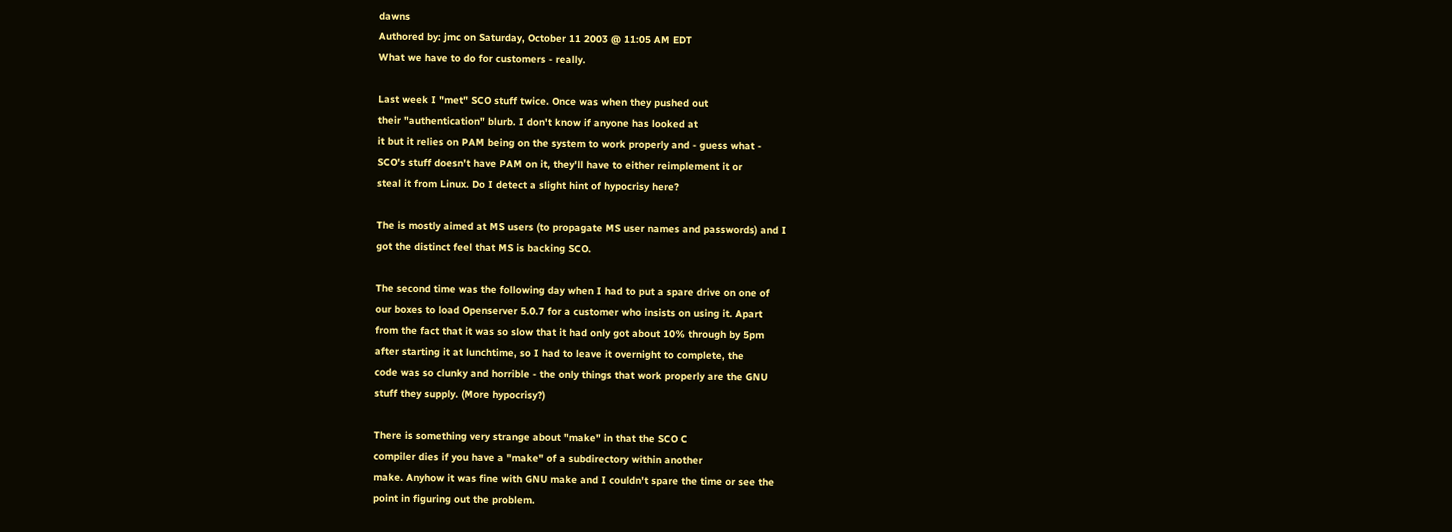dawns
Authored by: jmc on Saturday, October 11 2003 @ 11:05 AM EDT
What we have to do for customers - really.

Last week I "met" SCO stuff twice. Once was when they pushed out
their "authentication" blurb. I don't know if anyone has looked at
it but it relies on PAM being on the system to work properly and - guess what -
SCO's stuff doesn't have PAM on it, they'll have to either reimplement it or
steal it from Linux. Do I detect a slight hint of hypocrisy here?

The is mostly aimed at MS users (to propagate MS user names and passwords) and I
got the distinct feel that MS is backing SCO.

The second time was the following day when I had to put a spare drive on one of
our boxes to load Openserver 5.0.7 for a customer who insists on using it. Apart
from the fact that it was so slow that it had only got about 10% through by 5pm
after starting it at lunchtime, so I had to leave it overnight to complete, the
code was so clunky and horrible - the only things that work properly are the GNU
stuff they supply. (More hypocrisy?)

There is something very strange about "make" in that the SCO C
compiler dies if you have a "make" of a subdirectory within another
make. Anyhow it was fine with GNU make and I couldn't spare the time or see the
point in figuring out the problem.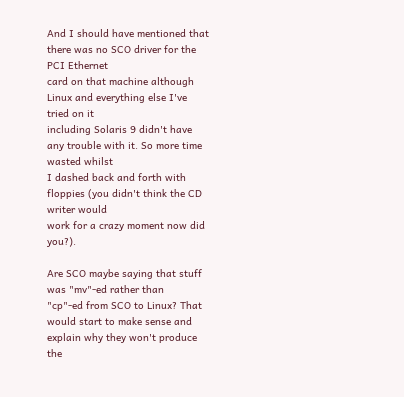And I should have mentioned that there was no SCO driver for the PCI Ethernet
card on that machine although Linux and everything else I've tried on it
including Solaris 9 didn't have any trouble with it. So more time wasted whilst
I dashed back and forth with floppies (you didn't think the CD writer would
work for a crazy moment now did you?).

Are SCO maybe saying that stuff was "mv"-ed rather than
"cp"-ed from SCO to Linux? That would start to make sense and
explain why they won't produce the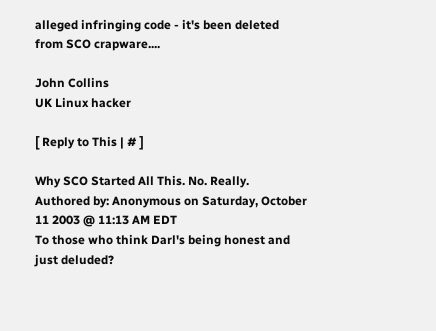alleged infringing code - it's been deleted
from SCO crapware....

John Collins
UK Linux hacker

[ Reply to This | # ]

Why SCO Started All This. No. Really.
Authored by: Anonymous on Saturday, October 11 2003 @ 11:13 AM EDT
To those who think Darl's being honest and just deluded?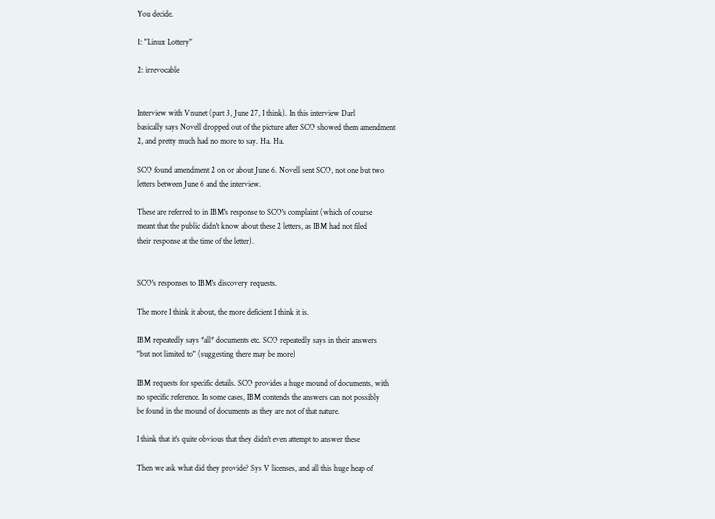You decide.

1: "Linux Lottery"

2: irrevocable


Interview with Vnunet (part 3, June 27, I think). In this interview Darl
basically says Novell dropped out of the picture after SCO showed them amendment
2, and pretty much had no more to say. Ha. Ha.

SCO found amendment 2 on or about June 6. Novell sent SCO, not one but two
letters between June 6 and the interview.

These are referred to in IBM's response to SCO's complaint (which of course
meant that the public didn't know about these 2 letters, as IBM had not filed
their response at the time of the letter).


SCO's responses to IBM's discovery requests.

The more I think it about, the more deficient I think it is.

IBM repeatedly says *all* documents etc. SCO repeatedly says in their answers
"but not limited to" (suggesting there may be more)

IBM requests for specific details. SCO provides a huge mound of documents, with
no specific reference. In some cases, IBM contends the answers can not possibly
be found in the mound of documents as they are not of that nature.

I think that it's quite obvious that they didn't even attempt to answer these

Then we ask what did they provide? Sys V licenses, and all this huge heap of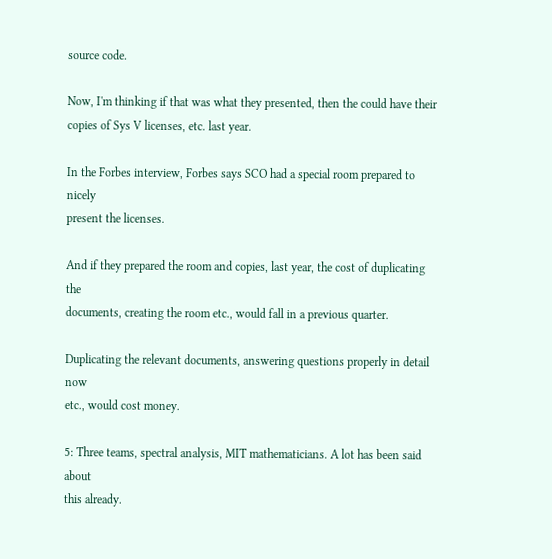source code.

Now, I'm thinking if that was what they presented, then the could have their
copies of Sys V licenses, etc. last year.

In the Forbes interview, Forbes says SCO had a special room prepared to nicely
present the licenses.

And if they prepared the room and copies, last year, the cost of duplicating the
documents, creating the room etc., would fall in a previous quarter.

Duplicating the relevant documents, answering questions properly in detail now
etc., would cost money.

5: Three teams, spectral analysis, MIT mathematicians. A lot has been said about
this already.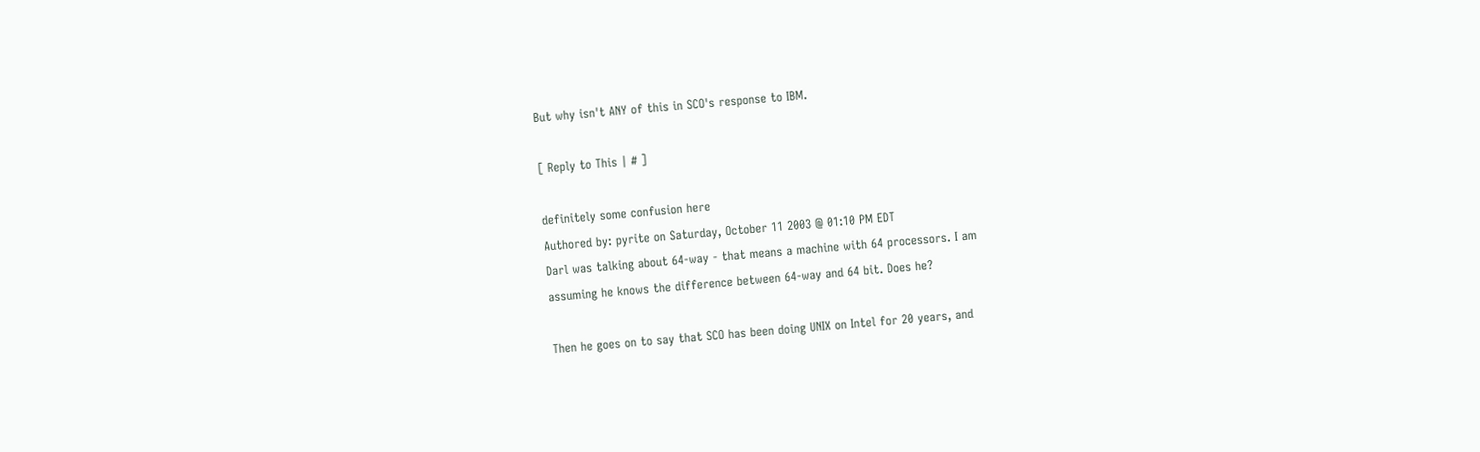But why isn't ANY of this in SCO's response to IBM.

[ Reply to This | # ]

definitely some confusion here
Authored by: pyrite on Saturday, October 11 2003 @ 01:10 PM EDT
Darl was talking about 64-way - that means a machine with 64 processors. I am
assuming he knows the difference between 64-way and 64 bit. Does he?

Then he goes on to say that SCO has been doing UNIX on Intel for 20 years, and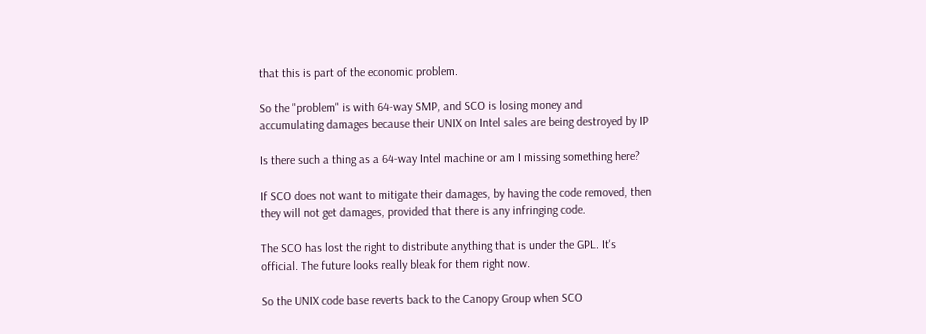that this is part of the economic problem.

So the "problem" is with 64-way SMP, and SCO is losing money and
accumulating damages because their UNIX on Intel sales are being destroyed by IP

Is there such a thing as a 64-way Intel machine or am I missing something here?

If SCO does not want to mitigate their damages, by having the code removed, then
they will not get damages, provided that there is any infringing code.

The SCO has lost the right to distribute anything that is under the GPL. It's
official. The future looks really bleak for them right now.

So the UNIX code base reverts back to the Canopy Group when SCO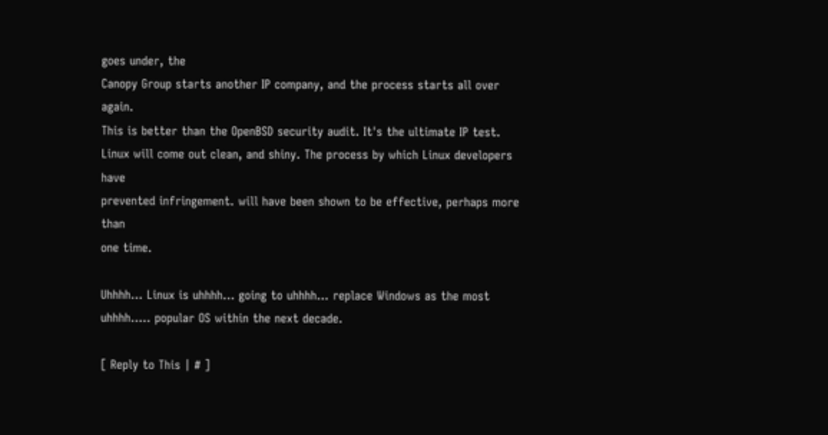goes under, the
Canopy Group starts another IP company, and the process starts all over again.
This is better than the OpenBSD security audit. It's the ultimate IP test.
Linux will come out clean, and shiny. The process by which Linux developers have
prevented infringement. will have been shown to be effective, perhaps more than
one time.

Uhhhh... Linux is uhhhh... going to uhhhh... replace Windows as the most
uhhhh..... popular OS within the next decade.

[ Reply to This | # ]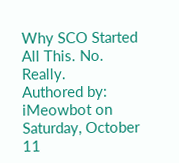Why SCO Started All This. No. Really.
Authored by: iMeowbot on Saturday, October 11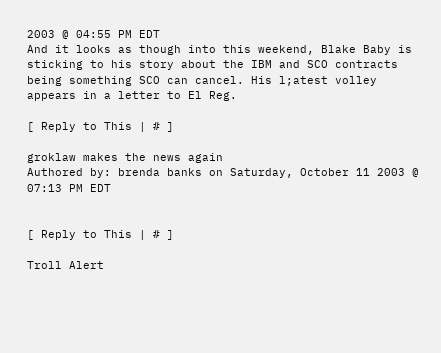2003 @ 04:55 PM EDT
And it looks as though into this weekend, Blake Baby is sticking to his story about the IBM and SCO contracts being something SCO can cancel. His l;atest volley appears in a letter to El Reg.

[ Reply to This | # ]

groklaw makes the news again
Authored by: brenda banks on Saturday, October 11 2003 @ 07:13 PM EDT


[ Reply to This | # ]

Troll Alert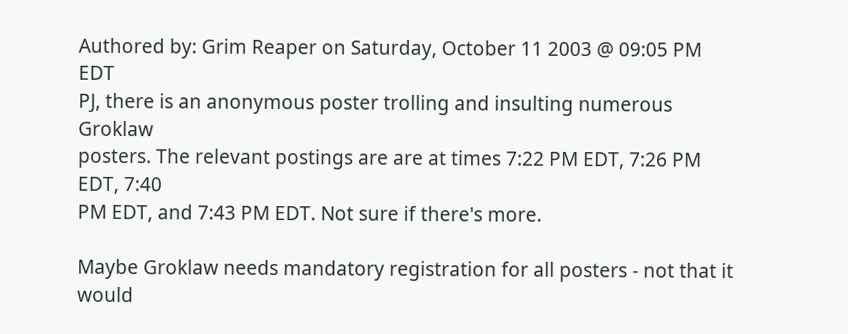Authored by: Grim Reaper on Saturday, October 11 2003 @ 09:05 PM EDT
PJ, there is an anonymous poster trolling and insulting numerous Groklaw
posters. The relevant postings are are at times 7:22 PM EDT, 7:26 PM EDT, 7:40
PM EDT, and 7:43 PM EDT. Not sure if there's more.

Maybe Groklaw needs mandatory registration for all posters - not that it would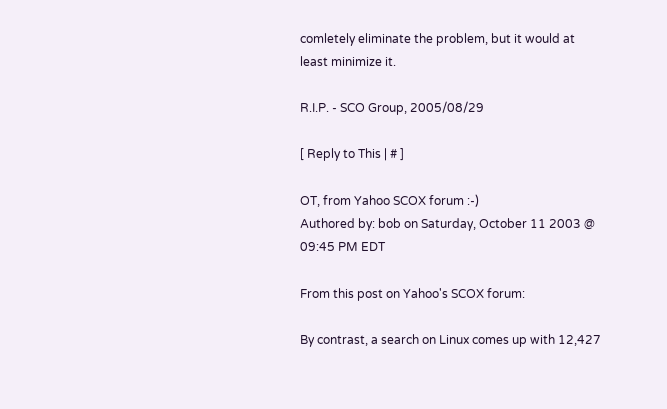comletely eliminate the problem, but it would at least minimize it.

R.I.P. - SCO Group, 2005/08/29

[ Reply to This | # ]

OT, from Yahoo SCOX forum :-)
Authored by: bob on Saturday, October 11 2003 @ 09:45 PM EDT

From this post on Yahoo's SCOX forum:

By contrast, a search on Linux comes up with 12,427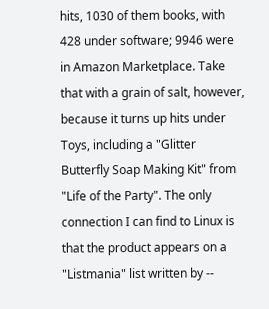hits, 1030 of them books, with 428 under software; 9946 were in Amazon Marketplace. Take that with a grain of salt, however, because it turns up hits under Toys, including a "Glitter Butterfly Soap Making Kit" from "Life of the Party". The only connection I can find to Linux is that the product appears on a "Listmania" list written by --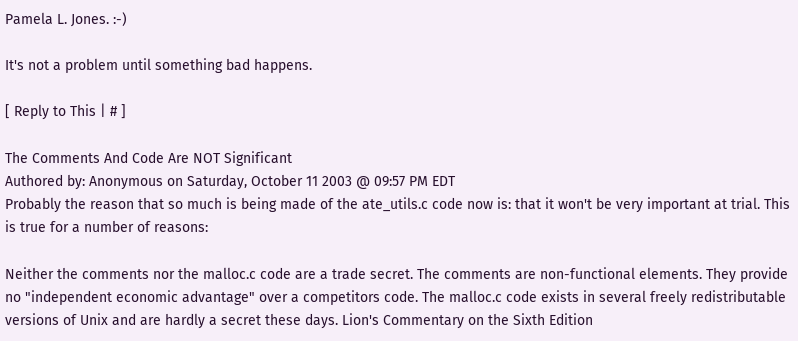Pamela L. Jones. :-)

It's not a problem until something bad happens.

[ Reply to This | # ]

The Comments And Code Are NOT Significant
Authored by: Anonymous on Saturday, October 11 2003 @ 09:57 PM EDT
Probably the reason that so much is being made of the ate_utils.c code now is: that it won't be very important at trial. This is true for a number of reasons:

Neither the comments nor the malloc.c code are a trade secret. The comments are non-functional elements. They provide no "independent economic advantage" over a competitors code. The malloc.c code exists in several freely redistributable versions of Unix and are hardly a secret these days. Lion's Commentary on the Sixth Edition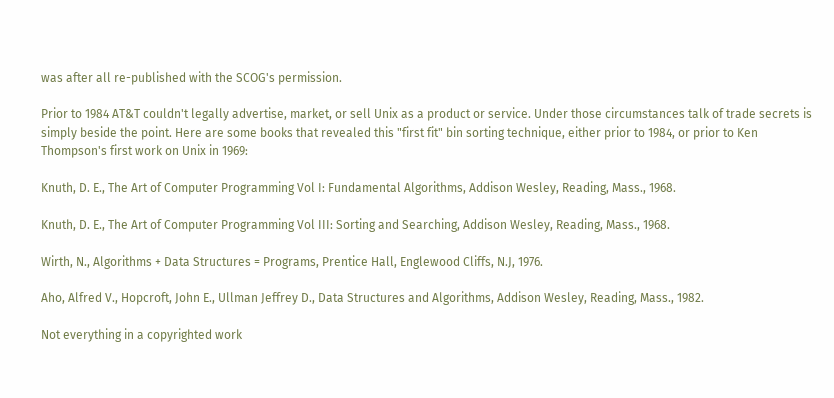was after all re-published with the SCOG's permission.

Prior to 1984 AT&T couldn't legally advertise, market, or sell Unix as a product or service. Under those circumstances talk of trade secrets is simply beside the point. Here are some books that revealed this "first fit" bin sorting technique, either prior to 1984, or prior to Ken Thompson's first work on Unix in 1969:

Knuth, D. E., The Art of Computer Programming Vol I: Fundamental Algorithms, Addison Wesley, Reading, Mass., 1968.

Knuth, D. E., The Art of Computer Programming Vol III: Sorting and Searching, Addison Wesley, Reading, Mass., 1968.

Wirth, N., Algorithms + Data Structures = Programs, Prentice Hall, Englewood Cliffs, N.J, 1976.

Aho, Alfred V., Hopcroft, John E., Ullman Jeffrey D., Data Structures and Algorithms, Addison Wesley, Reading, Mass., 1982.

Not everything in a copyrighted work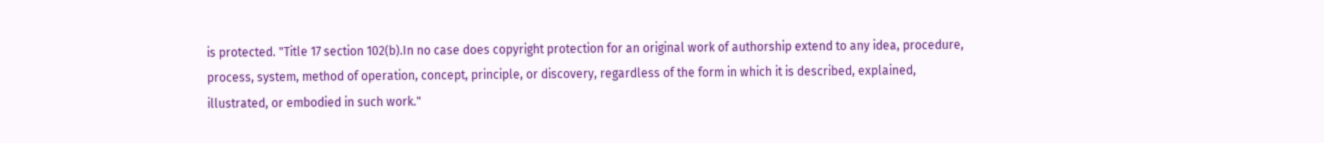is protected. "Title 17 section 102(b).In no case does copyright protection for an original work of authorship extend to any idea, procedure, process, system, method of operation, concept, principle, or discovery, regardless of the form in which it is described, explained, illustrated, or embodied in such work."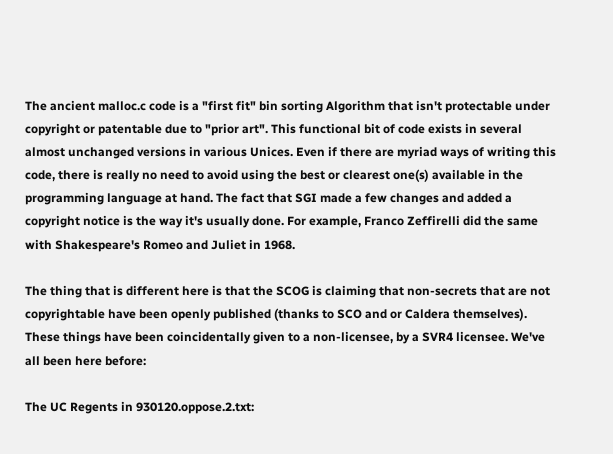The ancient malloc.c code is a "first fit" bin sorting Algorithm that isn't protectable under copyright or patentable due to "prior art". This functional bit of code exists in several almost unchanged versions in various Unices. Even if there are myriad ways of writing this code, there is really no need to avoid using the best or clearest one(s) available in the programming language at hand. The fact that SGI made a few changes and added a copyright notice is the way it's usually done. For example, Franco Zeffirelli did the same with Shakespeare's Romeo and Juliet in 1968.

The thing that is different here is that the SCOG is claiming that non-secrets that are not copyrightable have been openly published (thanks to SCO and or Caldera themselves). These things have been coincidentally given to a non-licensee, by a SVR4 licensee. We've all been here before:

The UC Regents in 930120.oppose.2.txt: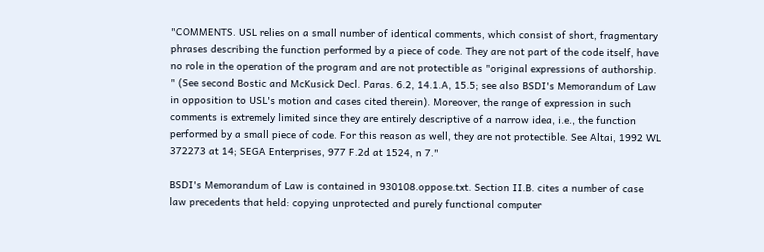"COMMENTS. USL relies on a small number of identical comments, which consist of short, fragmentary phrases describing the function performed by a piece of code. They are not part of the code itself, have no role in the operation of the program and are not protectible as "original expressions of authorship. " (See second Bostic and McKusick Decl. Paras. 6.2, 14.1.A, 15.5; see also BSDI's Memorandum of Law in opposition to USL's motion and cases cited therein). Moreover, the range of expression in such comments is extremely limited since they are entirely descriptive of a narrow idea, i.e., the function performed by a small piece of code. For this reason as well, they are not protectible. See Altai, 1992 WL 372273 at 14; SEGA Enterprises, 977 F.2d at 1524, n 7."

BSDI's Memorandum of Law is contained in 930108.oppose.txt. Section II.B. cites a number of case law precedents that held: copying unprotected and purely functional computer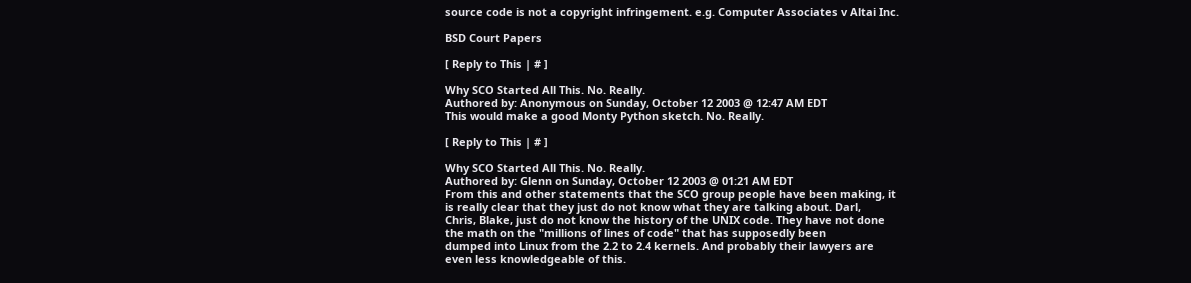source code is not a copyright infringement. e.g. Computer Associates v Altai Inc.

BSD Court Papers

[ Reply to This | # ]

Why SCO Started All This. No. Really.
Authored by: Anonymous on Sunday, October 12 2003 @ 12:47 AM EDT
This would make a good Monty Python sketch. No. Really.

[ Reply to This | # ]

Why SCO Started All This. No. Really.
Authored by: Glenn on Sunday, October 12 2003 @ 01:21 AM EDT
From this and other statements that the SCO group people have been making, it
is really clear that they just do not know what they are talking about. Darl,
Chris, Blake, just do not know the history of the UNIX code. They have not done
the math on the "millions of lines of code" that has supposedly been
dumped into Linux from the 2.2 to 2.4 kernels. And probably their lawyers are
even less knowledgeable of this.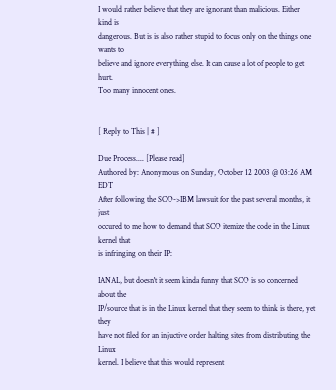I would rather believe that they are ignorant than malicious. Either kind is
dangerous. But is is also rather stupid to focus only on the things one wants to
believe and ignore everything else. It can cause a lot of people to get hurt.
Too many innocent ones.


[ Reply to This | # ]

Due Process.... [Please read]
Authored by: Anonymous on Sunday, October 12 2003 @ 03:26 AM EDT
After following the SCO->IBM lawsuit for the past several months, it just
occured to me how to demand that SCO itemize the code in the Linux kernel that
is infringing on their IP:

IANAL, but doesn't it seem kinda funny that SCO is so concerned about the
IP/source that is in the Linux kernel that they seem to think is there, yet they
have not filed for an injuctive order halting sites from distributing the Linux
kernel. I believe that this would represent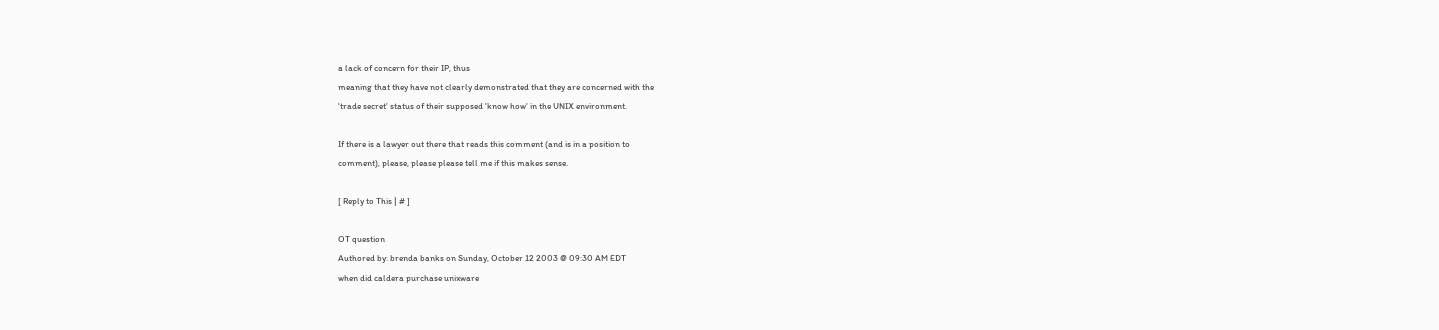a lack of concern for their IP, thus
meaning that they have not clearly demonstrated that they are concerned with the
'trade secret' status of their supposed 'know how' in the UNIX environment.

If there is a lawyer out there that reads this comment (and is in a position to
comment), please, please please tell me if this makes sense.

[ Reply to This | # ]

OT question
Authored by: brenda banks on Sunday, October 12 2003 @ 09:30 AM EDT
when did caldera purchase unixware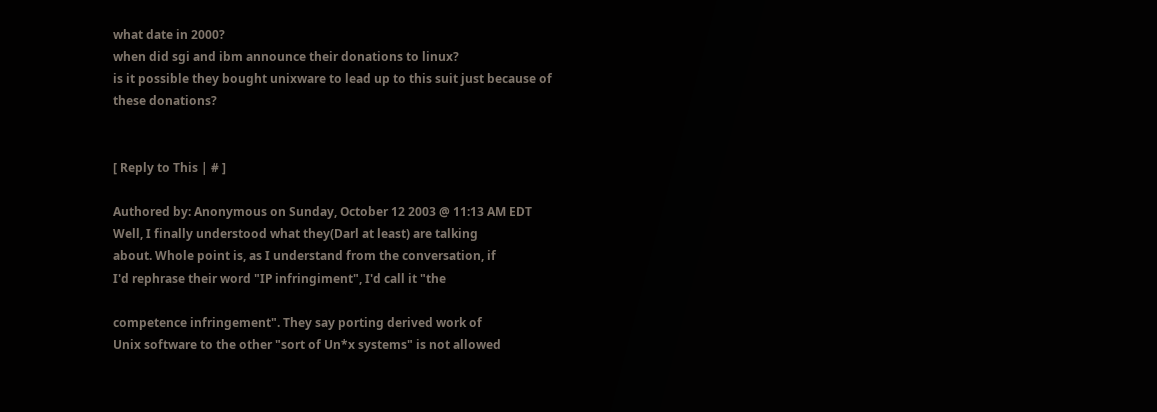what date in 2000?
when did sgi and ibm announce their donations to linux?
is it possible they bought unixware to lead up to this suit just because of
these donations?


[ Reply to This | # ]

Authored by: Anonymous on Sunday, October 12 2003 @ 11:13 AM EDT
Well, I finally understood what they(Darl at least) are talking
about. Whole point is, as I understand from the conversation, if
I'd rephrase their word "IP infringiment", I'd call it "the

competence infringement". They say porting derived work of
Unix software to the other "sort of Un*x systems" is not allowed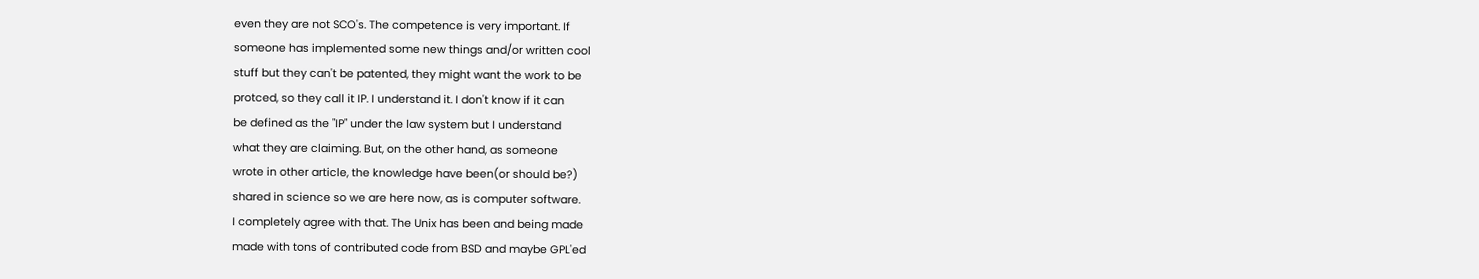even they are not SCO's. The competence is very important. If
someone has implemented some new things and/or written cool
stuff but they can't be patented, they might want the work to be
protced, so they call it IP. I understand it. I don't know if it can
be defined as the "IP" under the law system but I understand
what they are claiming. But, on the other hand, as someone
wrote in other article, the knowledge have been(or should be?)
shared in science so we are here now, as is computer software.
I completely agree with that. The Unix has been and being made
made with tons of contributed code from BSD and maybe GPL'ed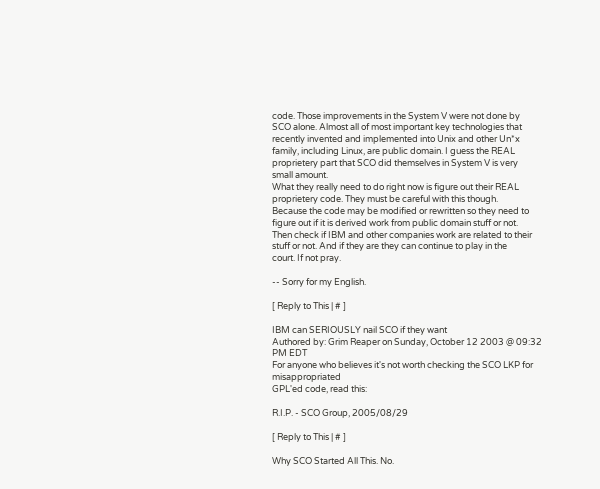code. Those improvements in the System V were not done by
SCO alone. Almost all of most important key technologies that
recently invented and implemented into Unix and other Un*x
family, including Linux, are public domain. I guess the REAL
proprietery part that SCO did themselves in System V is very
small amount.
What they really need to do right now is figure out their REAL
proprietery code. They must be careful with this though.
Because the code may be modified or rewritten so they need to
figure out if it is derived work from public domain stuff or not.
Then check if IBM and other companies work are related to their
stuff or not. And if they are they can continue to play in the
court. If not pray.

-- Sorry for my English.

[ Reply to This | # ]

IBM can SERIOUSLY nail SCO if they want
Authored by: Grim Reaper on Sunday, October 12 2003 @ 09:32 PM EDT
For anyone who believes it's not worth checking the SCO LKP for misappropriated
GPL'ed code, read this:

R.I.P. - SCO Group, 2005/08/29

[ Reply to This | # ]

Why SCO Started All This. No.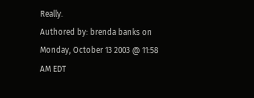Really.
Authored by: brenda banks on Monday, October 13 2003 @ 11:58 AM EDT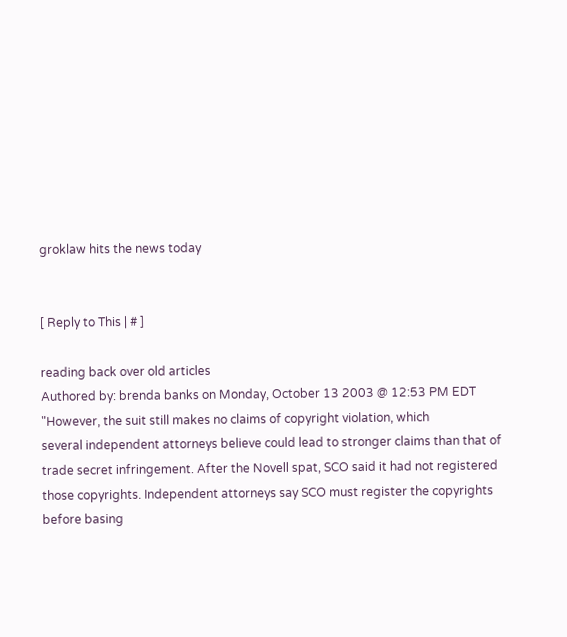groklaw hits the news today


[ Reply to This | # ]

reading back over old articles
Authored by: brenda banks on Monday, October 13 2003 @ 12:53 PM EDT
"However, the suit still makes no claims of copyright violation, which
several independent attorneys believe could lead to stronger claims than that of
trade secret infringement. After the Novell spat, SCO said it had not registered
those copyrights. Independent attorneys say SCO must register the copyrights
before basing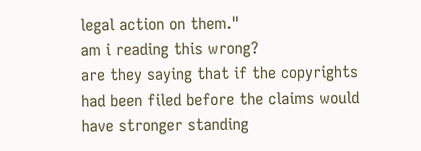legal action on them."
am i reading this wrong?
are they saying that if the copyrights had been filed before the claims would
have stronger standing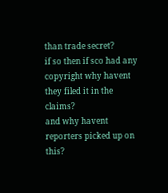than trade secret?
if so then if sco had any copyright why havent they filed it in the claims?
and why havent reporters picked up on this?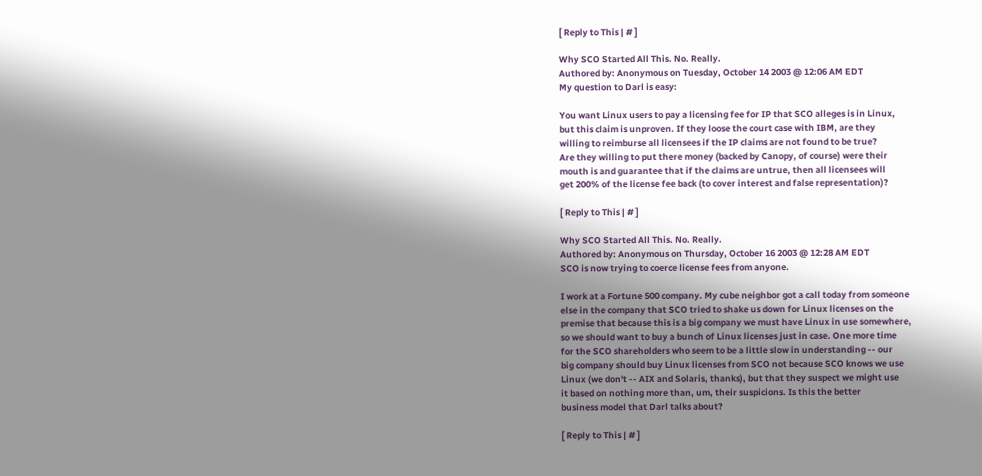[ Reply to This | # ]

Why SCO Started All This. No. Really.
Authored by: Anonymous on Tuesday, October 14 2003 @ 12:06 AM EDT
My question to Darl is easy:

You want Linux users to pay a licensing fee for IP that SCO alleges is in Linux,
but this claim is unproven. If they loose the court case with IBM, are they
willing to reimburse all licensees if the IP claims are not found to be true?
Are they willing to put there money (backed by Canopy, of course) were their
mouth is and guarantee that if the claims are untrue, then all licensees will
get 200% of the license fee back (to cover interest and false representation)?

[ Reply to This | # ]

Why SCO Started All This. No. Really.
Authored by: Anonymous on Thursday, October 16 2003 @ 12:28 AM EDT
SCO is now trying to coerce license fees from anyone.

I work at a Fortune 500 company. My cube neighbor got a call today from someone
else in the company that SCO tried to shake us down for Linux licenses on the
premise that because this is a big company we must have Linux in use somewhere,
so we should want to buy a bunch of Linux licenses just in case. One more time
for the SCO shareholders who seem to be a little slow in understanding -- our
big company should buy Linux licenses from SCO not because SCO knows we use
Linux (we don't -- AIX and Solaris, thanks), but that they suspect we might use
it based on nothing more than, um, their suspicions. Is this the better
business model that Darl talks about?

[ Reply to This | # ]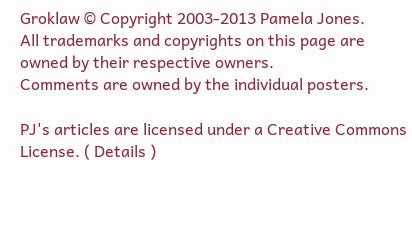Groklaw © Copyright 2003-2013 Pamela Jones.
All trademarks and copyrights on this page are owned by their respective owners.
Comments are owned by the individual posters.

PJ's articles are licensed under a Creative Commons License. ( Details )